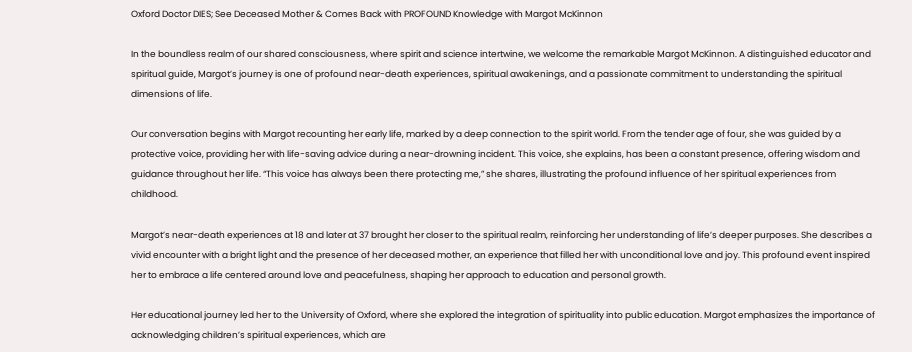Oxford Doctor DIES; See Deceased Mother & Comes Back with PROFOUND Knowledge with Margot McKinnon

In the boundless realm of our shared consciousness, where spirit and science intertwine, we welcome the remarkable Margot McKinnon. A distinguished educator and spiritual guide, Margot’s journey is one of profound near-death experiences, spiritual awakenings, and a passionate commitment to understanding the spiritual dimensions of life.

Our conversation begins with Margot recounting her early life, marked by a deep connection to the spirit world. From the tender age of four, she was guided by a protective voice, providing her with life-saving advice during a near-drowning incident. This voice, she explains, has been a constant presence, offering wisdom and guidance throughout her life. “This voice has always been there protecting me,” she shares, illustrating the profound influence of her spiritual experiences from childhood.

Margot’s near-death experiences at 18 and later at 37 brought her closer to the spiritual realm, reinforcing her understanding of life’s deeper purposes. She describes a vivid encounter with a bright light and the presence of her deceased mother, an experience that filled her with unconditional love and joy. This profound event inspired her to embrace a life centered around love and peacefulness, shaping her approach to education and personal growth.

Her educational journey led her to the University of Oxford, where she explored the integration of spirituality into public education. Margot emphasizes the importance of acknowledging children’s spiritual experiences, which are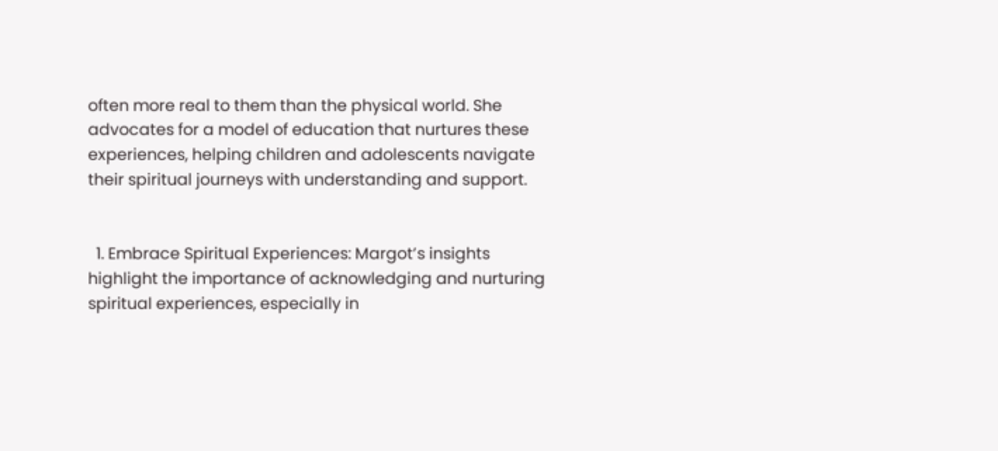often more real to them than the physical world. She advocates for a model of education that nurtures these experiences, helping children and adolescents navigate their spiritual journeys with understanding and support.


  1. Embrace Spiritual Experiences: Margot’s insights highlight the importance of acknowledging and nurturing spiritual experiences, especially in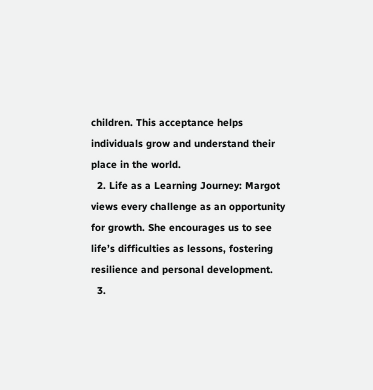children. This acceptance helps individuals grow and understand their place in the world.
  2. Life as a Learning Journey: Margot views every challenge as an opportunity for growth. She encourages us to see life’s difficulties as lessons, fostering resilience and personal development.
  3.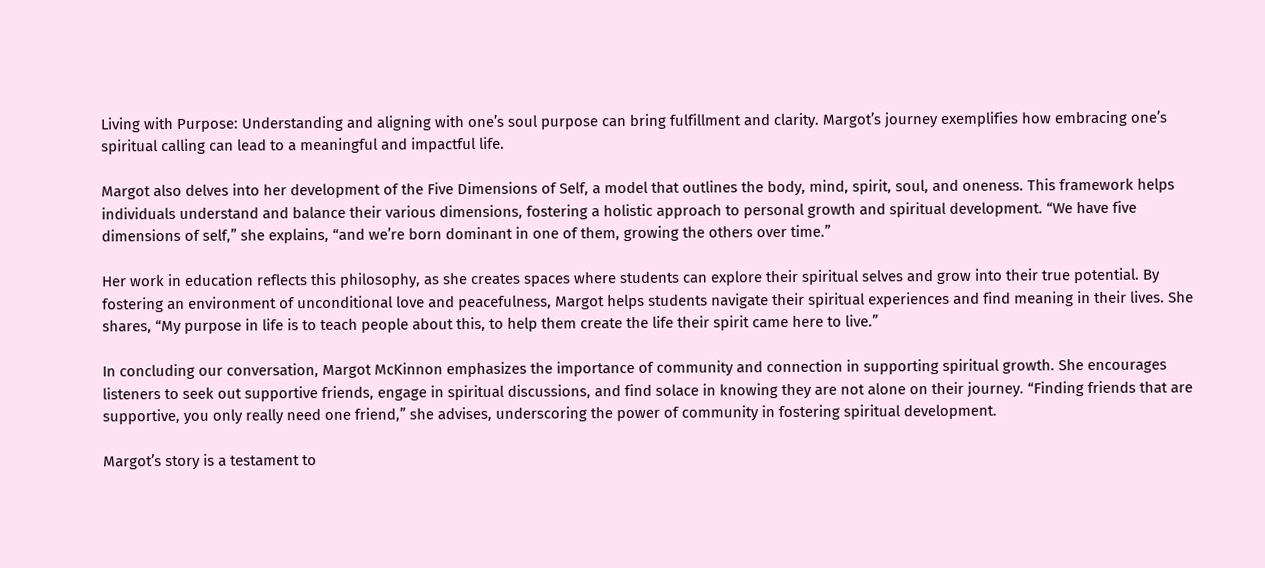Living with Purpose: Understanding and aligning with one’s soul purpose can bring fulfillment and clarity. Margot’s journey exemplifies how embracing one’s spiritual calling can lead to a meaningful and impactful life.

Margot also delves into her development of the Five Dimensions of Self, a model that outlines the body, mind, spirit, soul, and oneness. This framework helps individuals understand and balance their various dimensions, fostering a holistic approach to personal growth and spiritual development. “We have five dimensions of self,” she explains, “and we’re born dominant in one of them, growing the others over time.”

Her work in education reflects this philosophy, as she creates spaces where students can explore their spiritual selves and grow into their true potential. By fostering an environment of unconditional love and peacefulness, Margot helps students navigate their spiritual experiences and find meaning in their lives. She shares, “My purpose in life is to teach people about this, to help them create the life their spirit came here to live.”

In concluding our conversation, Margot McKinnon emphasizes the importance of community and connection in supporting spiritual growth. She encourages listeners to seek out supportive friends, engage in spiritual discussions, and find solace in knowing they are not alone on their journey. “Finding friends that are supportive, you only really need one friend,” she advises, underscoring the power of community in fostering spiritual development.

Margot’s story is a testament to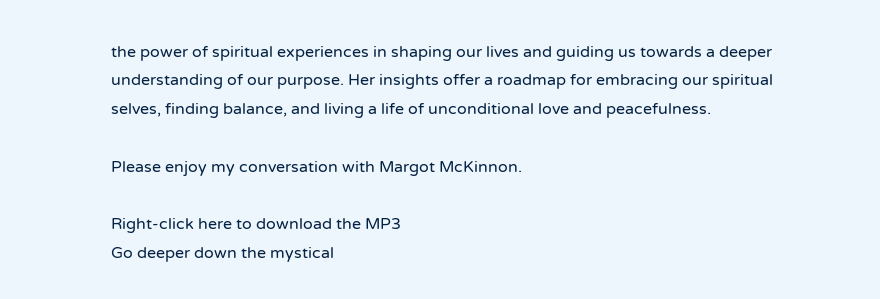the power of spiritual experiences in shaping our lives and guiding us towards a deeper understanding of our purpose. Her insights offer a roadmap for embracing our spiritual selves, finding balance, and living a life of unconditional love and peacefulness.

Please enjoy my conversation with Margot McKinnon.

Right-click here to download the MP3
Go deeper down the mystical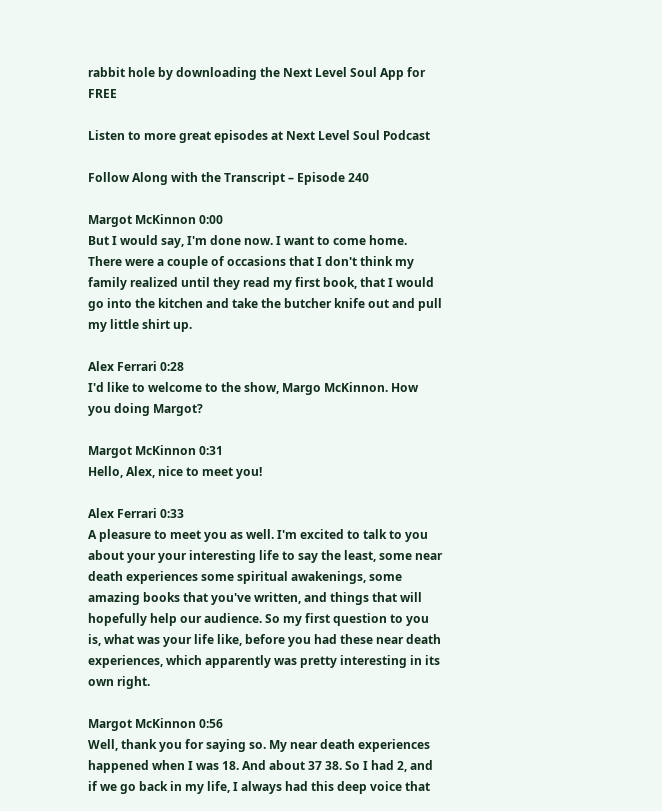rabbit hole by downloading the Next Level Soul App for FREE

Listen to more great episodes at Next Level Soul Podcast

Follow Along with the Transcript – Episode 240

Margot McKinnon 0:00
But I would say, I'm done now. I want to come home. There were a couple of occasions that I don't think my family realized until they read my first book, that I would go into the kitchen and take the butcher knife out and pull my little shirt up.

Alex Ferrari 0:28
I'd like to welcome to the show, Margo McKinnon. How you doing Margot?

Margot McKinnon 0:31
Hello, Alex, nice to meet you!

Alex Ferrari 0:33
A pleasure to meet you as well. I'm excited to talk to you about your your interesting life to say the least, some near death experiences some spiritual awakenings, some amazing books that you've written, and things that will hopefully help our audience. So my first question to you is, what was your life like, before you had these near death experiences, which apparently was pretty interesting in its own right.

Margot McKinnon 0:56
Well, thank you for saying so. My near death experiences happened when I was 18. And about 37 38. So I had 2, and if we go back in my life, I always had this deep voice that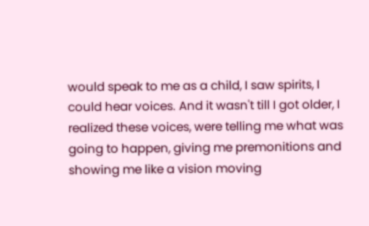would speak to me as a child, I saw spirits, I could hear voices. And it wasn't till I got older, I realized these voices, were telling me what was going to happen, giving me premonitions and showing me like a vision moving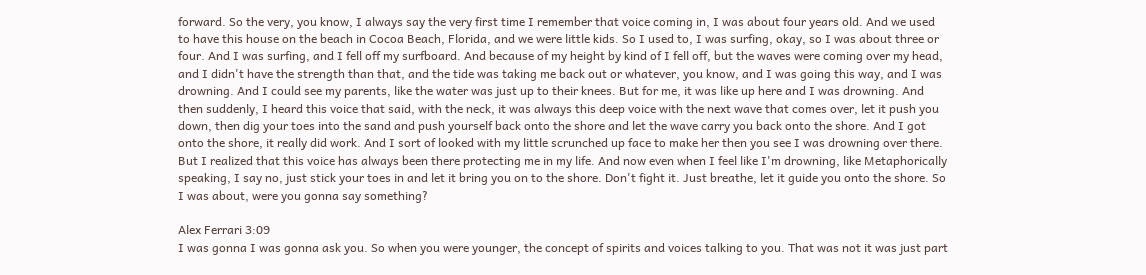forward. So the very, you know, I always say the very first time I remember that voice coming in, I was about four years old. And we used to have this house on the beach in Cocoa Beach, Florida, and we were little kids. So I used to, I was surfing, okay, so I was about three or four. And I was surfing, and I fell off my surfboard. And because of my height by kind of I fell off, but the waves were coming over my head, and I didn't have the strength than that, and the tide was taking me back out or whatever, you know, and I was going this way, and I was drowning. And I could see my parents, like the water was just up to their knees. But for me, it was like up here and I was drowning. And then suddenly, I heard this voice that said, with the neck, it was always this deep voice with the next wave that comes over, let it push you down, then dig your toes into the sand and push yourself back onto the shore and let the wave carry you back onto the shore. And I got onto the shore, it really did work. And I sort of looked with my little scrunched up face to make her then you see I was drowning over there. But I realized that this voice has always been there protecting me in my life. And now even when I feel like I'm drowning, like Metaphorically speaking, I say no, just stick your toes in and let it bring you on to the shore. Don't fight it. Just breathe, let it guide you onto the shore. So I was about, were you gonna say something?

Alex Ferrari 3:09
I was gonna I was gonna ask you. So when you were younger, the concept of spirits and voices talking to you. That was not it was just part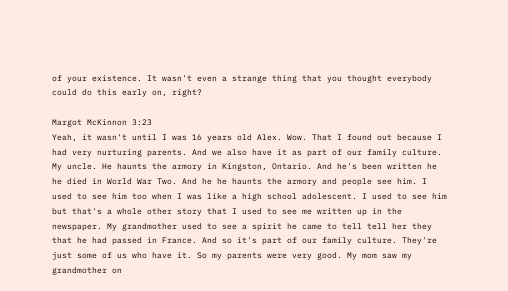of your existence. It wasn't even a strange thing that you thought everybody could do this early on, right?

Margot McKinnon 3:23
Yeah, it wasn't until I was 16 years old Alex. Wow. That I found out because I had very nurturing parents. And we also have it as part of our family culture. My uncle. He haunts the armory in Kingston, Ontario. And he's been written he he died in World War Two. And he he haunts the armory and people see him. I used to see him too when I was like a high school adolescent. I used to see him but that's a whole other story that I used to see me written up in the newspaper. My grandmother used to see a spirit he came to tell tell her they that he had passed in France. And so it's part of our family culture. They're just some of us who have it. So my parents were very good. My mom saw my grandmother on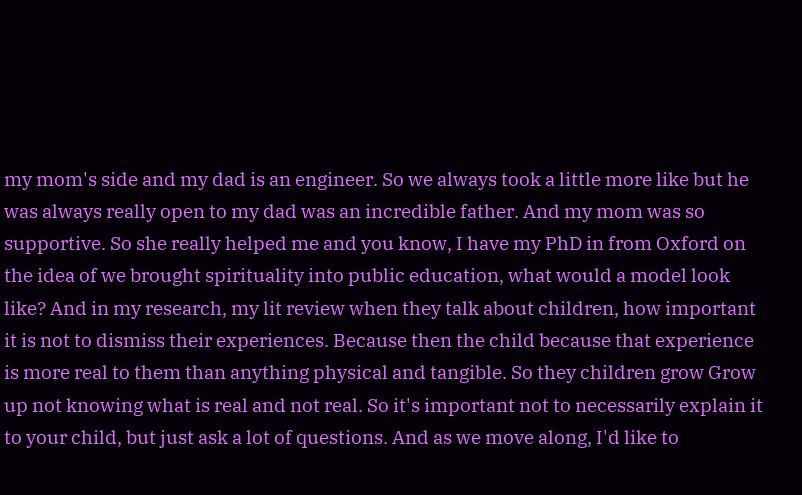my mom's side and my dad is an engineer. So we always took a little more like but he was always really open to my dad was an incredible father. And my mom was so supportive. So she really helped me and you know, I have my PhD in from Oxford on the idea of we brought spirituality into public education, what would a model look like? And in my research, my lit review when they talk about children, how important it is not to dismiss their experiences. Because then the child because that experience is more real to them than anything physical and tangible. So they children grow Grow up not knowing what is real and not real. So it's important not to necessarily explain it to your child, but just ask a lot of questions. And as we move along, I'd like to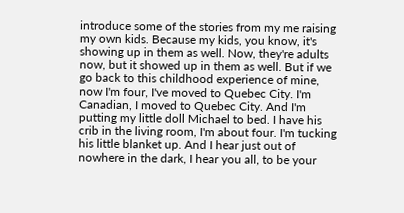introduce some of the stories from my me raising my own kids. Because my kids, you know, it's showing up in them as well. Now, they're adults now, but it showed up in them as well. But if we go back to this childhood experience of mine, now I'm four, I've moved to Quebec City. I'm Canadian, I moved to Quebec City. And I'm putting my little doll Michael to bed. I have his crib in the living room, I'm about four. I'm tucking his little blanket up. And I hear just out of nowhere in the dark, I hear you all, to be your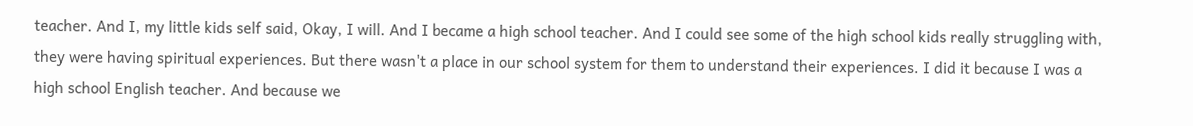teacher. And I, my little kids self said, Okay, I will. And I became a high school teacher. And I could see some of the high school kids really struggling with, they were having spiritual experiences. But there wasn't a place in our school system for them to understand their experiences. I did it because I was a high school English teacher. And because we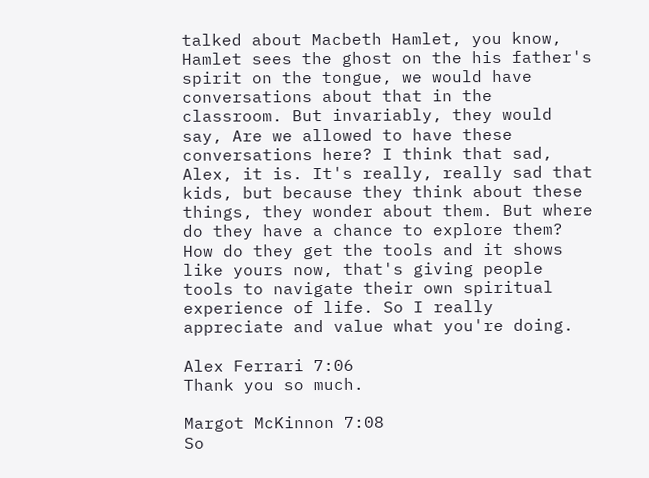talked about Macbeth Hamlet, you know, Hamlet sees the ghost on the his father's spirit on the tongue, we would have conversations about that in the classroom. But invariably, they would say, Are we allowed to have these conversations here? I think that sad, Alex, it is. It's really, really sad that kids, but because they think about these things, they wonder about them. But where do they have a chance to explore them? How do they get the tools and it shows like yours now, that's giving people tools to navigate their own spiritual experience of life. So I really appreciate and value what you're doing.

Alex Ferrari 7:06
Thank you so much.

Margot McKinnon 7:08
So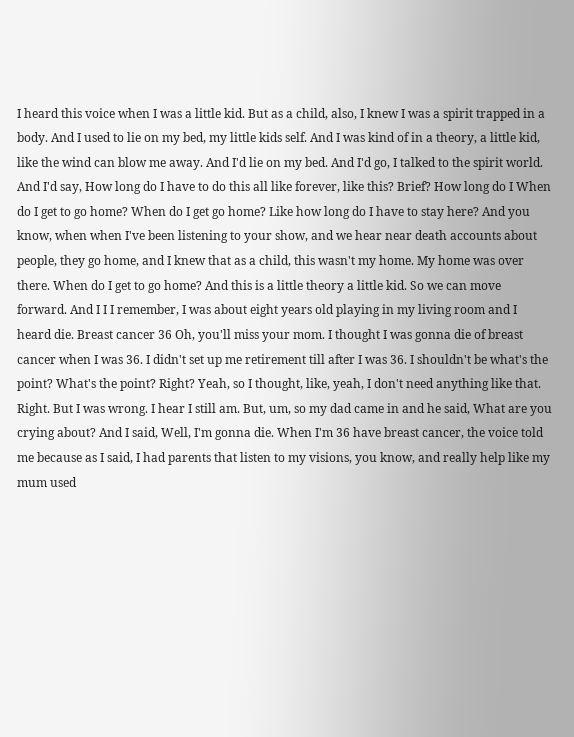I heard this voice when I was a little kid. But as a child, also, I knew I was a spirit trapped in a body. And I used to lie on my bed, my little kids self. And I was kind of in a theory, a little kid, like the wind can blow me away. And I'd lie on my bed. And I'd go, I talked to the spirit world. And I'd say, How long do I have to do this all like forever, like this? Brief? How long do I When do I get to go home? When do I get go home? Like how long do I have to stay here? And you know, when when I've been listening to your show, and we hear near death accounts about people, they go home, and I knew that as a child, this wasn't my home. My home was over there. When do I get to go home? And this is a little theory a little kid. So we can move forward. And I I I remember, I was about eight years old playing in my living room and I heard die. Breast cancer 36 Oh, you'll miss your mom. I thought I was gonna die of breast cancer when I was 36. I didn't set up me retirement till after I was 36. I shouldn't be what's the point? What's the point? Right? Yeah, so I thought, like, yeah, I don't need anything like that. Right. But I was wrong. I hear I still am. But, um, so my dad came in and he said, What are you crying about? And I said, Well, I'm gonna die. When I'm 36 have breast cancer, the voice told me because as I said, I had parents that listen to my visions, you know, and really help like my mum used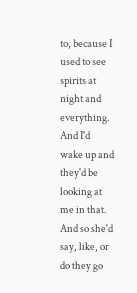to, because I used to see spirits at night and everything. And I'd wake up and they'd be looking at me in that. And so she'd say, like, or do they go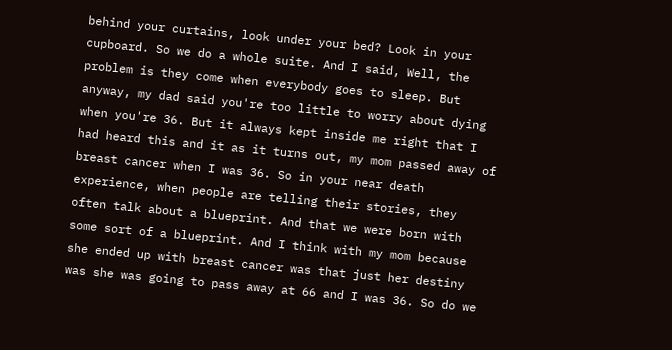behind your curtains, look under your bed? Look in your cupboard. So we do a whole suite. And I said, Well, the problem is they come when everybody goes to sleep. But anyway, my dad said you're too little to worry about dying when you're 36. But it always kept inside me right that I had heard this and it as it turns out, my mom passed away of breast cancer when I was 36. So in your near death experience, when people are telling their stories, they often talk about a blueprint. And that we were born with some sort of a blueprint. And I think with my mom because she ended up with breast cancer was that just her destiny was she was going to pass away at 66 and I was 36. So do we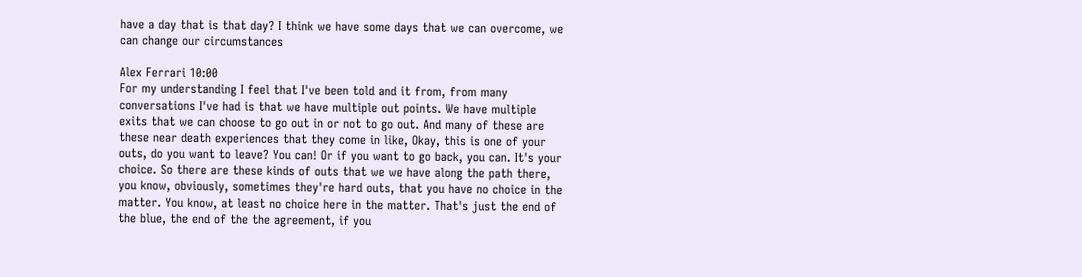have a day that is that day? I think we have some days that we can overcome, we can change our circumstances

Alex Ferrari 10:00
For my understanding I feel that I've been told and it from, from many conversations I've had is that we have multiple out points. We have multiple exits that we can choose to go out in or not to go out. And many of these are these near death experiences that they come in like, Okay, this is one of your outs, do you want to leave? You can! Or if you want to go back, you can. It's your choice. So there are these kinds of outs that we we have along the path there, you know, obviously, sometimes they're hard outs, that you have no choice in the matter. You know, at least no choice here in the matter. That's just the end of the blue, the end of the the agreement, if you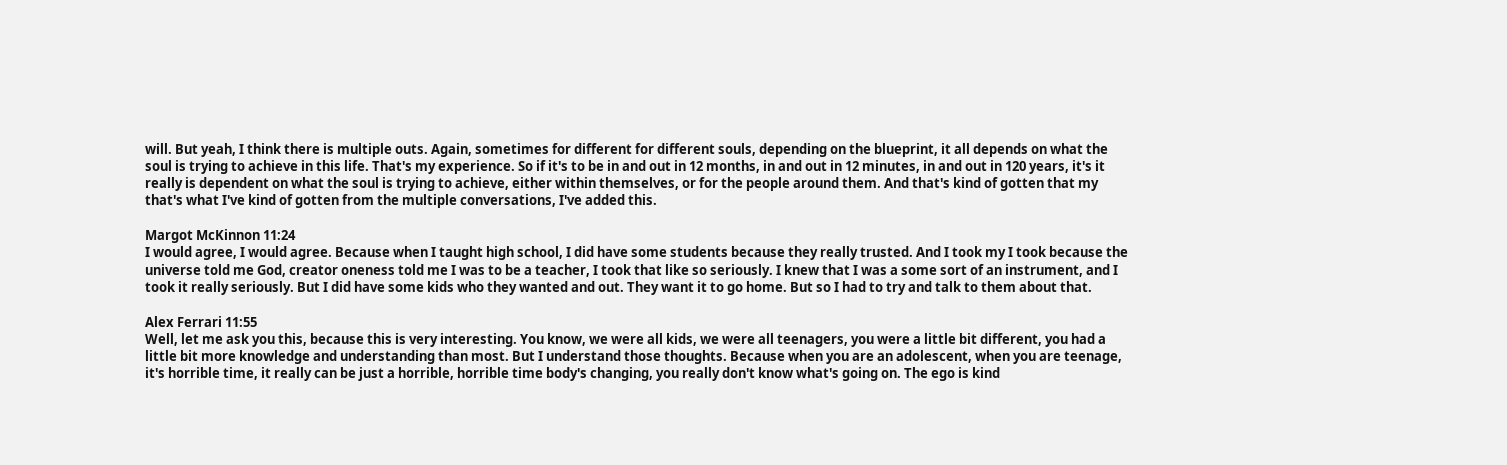will. But yeah, I think there is multiple outs. Again, sometimes for different for different souls, depending on the blueprint, it all depends on what the soul is trying to achieve in this life. That's my experience. So if it's to be in and out in 12 months, in and out in 12 minutes, in and out in 120 years, it's it really is dependent on what the soul is trying to achieve, either within themselves, or for the people around them. And that's kind of gotten that my that's what I've kind of gotten from the multiple conversations, I've added this.

Margot McKinnon 11:24
I would agree, I would agree. Because when I taught high school, I did have some students because they really trusted. And I took my I took because the universe told me God, creator oneness told me I was to be a teacher, I took that like so seriously. I knew that I was a some sort of an instrument, and I took it really seriously. But I did have some kids who they wanted and out. They want it to go home. But so I had to try and talk to them about that.

Alex Ferrari 11:55
Well, let me ask you this, because this is very interesting. You know, we were all kids, we were all teenagers, you were a little bit different, you had a little bit more knowledge and understanding than most. But I understand those thoughts. Because when you are an adolescent, when you are teenage, it's horrible time, it really can be just a horrible, horrible time body's changing, you really don't know what's going on. The ego is kind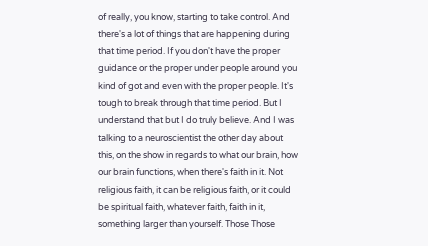of really, you know, starting to take control. And there's a lot of things that are happening during that time period. If you don't have the proper guidance or the proper under people around you kind of got and even with the proper people. It's tough to break through that time period. But I understand that but I do truly believe. And I was talking to a neuroscientist the other day about this, on the show in regards to what our brain, how our brain functions, when there's faith in it. Not religious faith, it can be religious faith, or it could be spiritual faith, whatever faith, faith in it, something larger than yourself. Those Those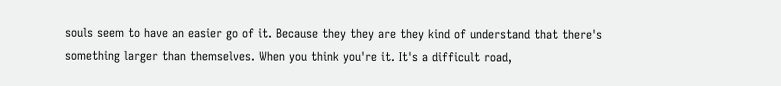souls seem to have an easier go of it. Because they they are they kind of understand that there's something larger than themselves. When you think you're it. It's a difficult road,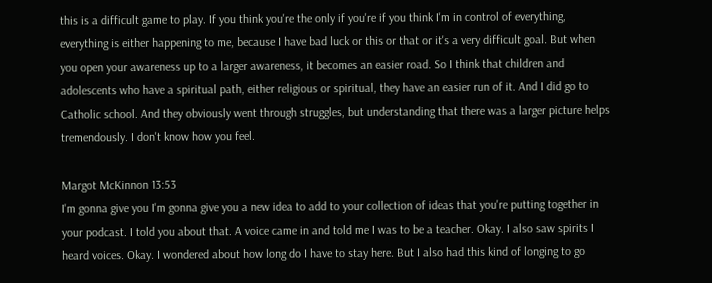this is a difficult game to play. If you think you're the only if you're if you think I'm in control of everything, everything is either happening to me, because I have bad luck or this or that or it's a very difficult goal. But when you open your awareness up to a larger awareness, it becomes an easier road. So I think that children and adolescents who have a spiritual path, either religious or spiritual, they have an easier run of it. And I did go to Catholic school. And they obviously went through struggles, but understanding that there was a larger picture helps tremendously. I don't know how you feel.

Margot McKinnon 13:53
I'm gonna give you I'm gonna give you a new idea to add to your collection of ideas that you're putting together in your podcast. I told you about that. A voice came in and told me I was to be a teacher. Okay. I also saw spirits I heard voices. Okay. I wondered about how long do I have to stay here. But I also had this kind of longing to go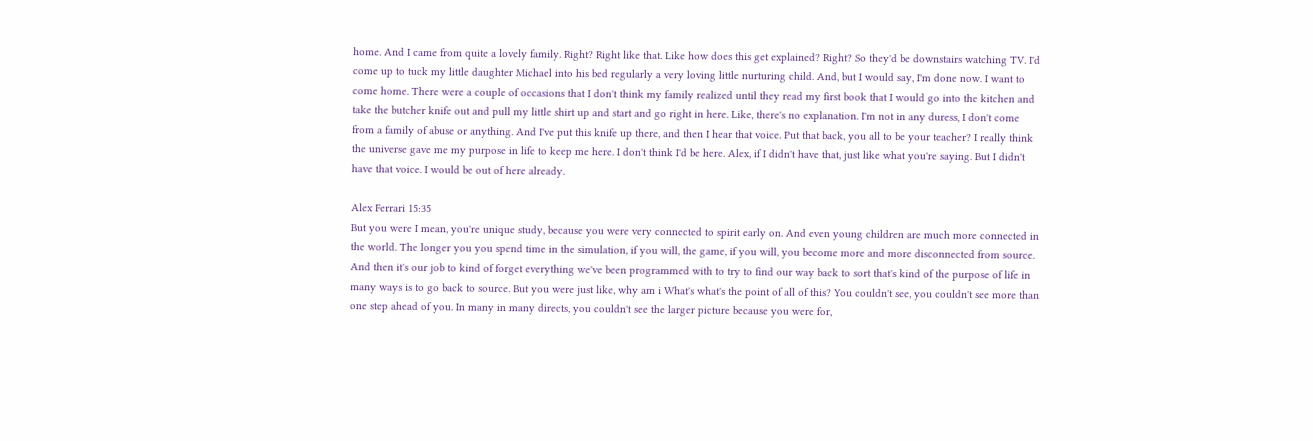home. And I came from quite a lovely family. Right? Right like that. Like how does this get explained? Right? So they'd be downstairs watching TV. I'd come up to tuck my little daughter Michael into his bed regularly a very loving little nurturing child. And, but I would say, I'm done now. I want to come home. There were a couple of occasions that I don't think my family realized until they read my first book that I would go into the kitchen and take the butcher knife out and pull my little shirt up and start and go right in here. Like, there's no explanation. I'm not in any duress, I don't come from a family of abuse or anything. And I've put this knife up there, and then I hear that voice. Put that back, you all to be your teacher? I really think the universe gave me my purpose in life to keep me here. I don't think I'd be here. Alex, if I didn't have that, just like what you're saying. But I didn't have that voice. I would be out of here already.

Alex Ferrari 15:35
But you were I mean, you're unique study, because you were very connected to spirit early on. And even young children are much more connected in the world. The longer you you spend time in the simulation, if you will, the game, if you will, you become more and more disconnected from source. And then it's our job to kind of forget everything we've been programmed with to try to find our way back to sort that's kind of the purpose of life in many ways is to go back to source. But you were just like, why am i What's what's the point of all of this? You couldn't see, you couldn't see more than one step ahead of you. In many in many directs, you couldn't see the larger picture because you were for,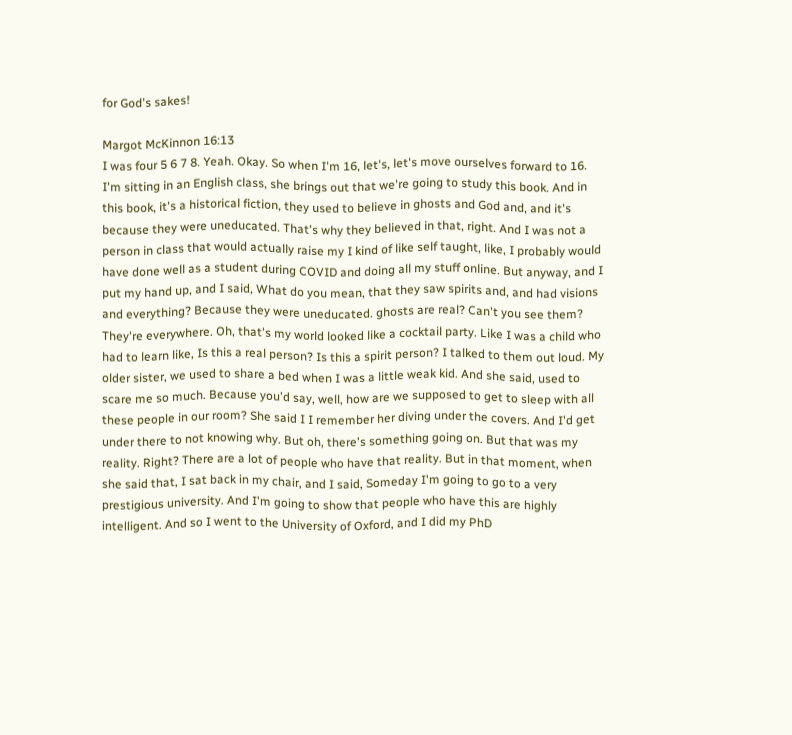for God's sakes!

Margot McKinnon 16:13
I was four 5 6 7 8. Yeah. Okay. So when I'm 16, let's, let's move ourselves forward to 16. I'm sitting in an English class, she brings out that we're going to study this book. And in this book, it's a historical fiction, they used to believe in ghosts and God and, and it's because they were uneducated. That's why they believed in that, right. And I was not a person in class that would actually raise my I kind of like self taught, like, I probably would have done well as a student during COVID and doing all my stuff online. But anyway, and I put my hand up, and I said, What do you mean, that they saw spirits and, and had visions and everything? Because they were uneducated. ghosts are real? Can't you see them? They're everywhere. Oh, that's my world looked like a cocktail party. Like I was a child who had to learn like, Is this a real person? Is this a spirit person? I talked to them out loud. My older sister, we used to share a bed when I was a little weak kid. And she said, used to scare me so much. Because you'd say, well, how are we supposed to get to sleep with all these people in our room? She said I I remember her diving under the covers. And I'd get under there to not knowing why. But oh, there's something going on. But that was my reality. Right? There are a lot of people who have that reality. But in that moment, when she said that, I sat back in my chair, and I said, Someday I'm going to go to a very prestigious university. And I'm going to show that people who have this are highly intelligent. And so I went to the University of Oxford, and I did my PhD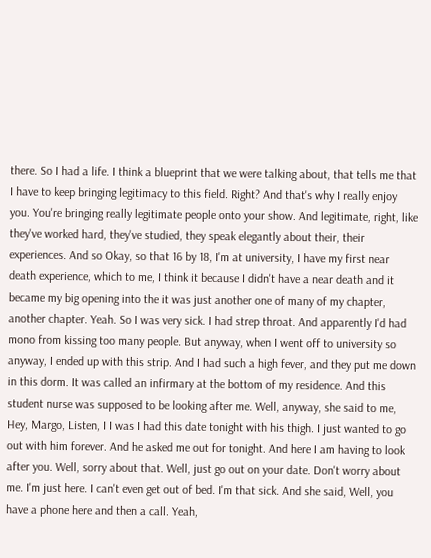there. So I had a life. I think a blueprint that we were talking about, that tells me that I have to keep bringing legitimacy to this field. Right? And that's why I really enjoy you. You're bringing really legitimate people onto your show. And legitimate, right, like they've worked hard, they've studied, they speak elegantly about their, their experiences. And so Okay, so that 16 by 18, I'm at university, I have my first near death experience, which to me, I think it because I didn't have a near death and it became my big opening into the it was just another one of many of my chapter, another chapter. Yeah. So I was very sick. I had strep throat. And apparently I'd had mono from kissing too many people. But anyway, when I went off to university so anyway, I ended up with this strip. And I had such a high fever, and they put me down in this dorm. It was called an infirmary at the bottom of my residence. And this student nurse was supposed to be looking after me. Well, anyway, she said to me, Hey, Margo, Listen, I I was I had this date tonight with his thigh. I just wanted to go out with him forever. And he asked me out for tonight. And here I am having to look after you. Well, sorry about that. Well, just go out on your date. Don't worry about me. I'm just here. I can't even get out of bed. I'm that sick. And she said, Well, you have a phone here and then a call. Yeah,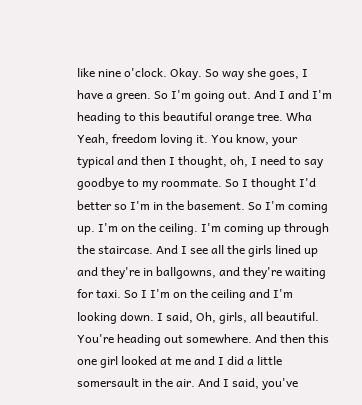like nine o'clock. Okay. So way she goes, I have a green. So I'm going out. And I and I'm heading to this beautiful orange tree. Wha Yeah, freedom loving it. You know, your typical and then I thought, oh, I need to say goodbye to my roommate. So I thought I'd better so I'm in the basement. So I'm coming up. I'm on the ceiling. I'm coming up through the staircase. And I see all the girls lined up and they're in ballgowns, and they're waiting for taxi. So I I'm on the ceiling and I'm looking down. I said, Oh, girls, all beautiful. You're heading out somewhere. And then this one girl looked at me and I did a little somersault in the air. And I said, you've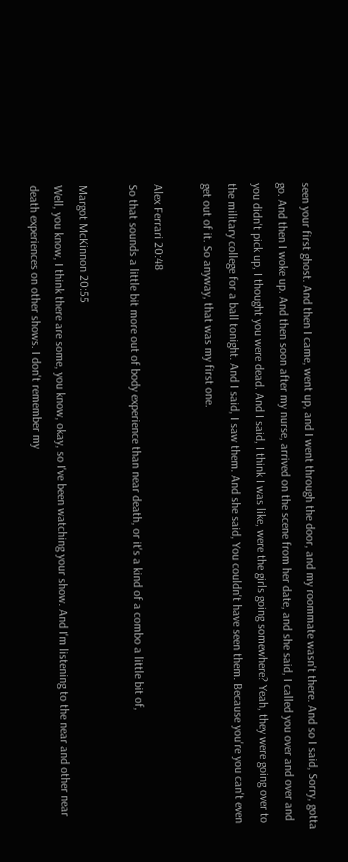seen your first ghost. And then I came, went up, and I went through the door, and my roommate wasn't there. And so I said, Sorry, gotta go. And then I woke up. And then soon after my nurse, arrived on the scene from her date, and she said, I called you over and over and you didn't pick up, I thought you were dead. And I said, I think I was like, were the girls going somewhere? Yeah, they were going over to the military college for a ball tonight. And I said, I saw them. And she said, You couldn't have seen them. Because you're you can't even get out of it. So anyway, that was my first one.

Alex Ferrari 20:48
So that sounds a little bit more out of body experience than near death, or it's a kind of a combo a little bit of,

Margot McKinnon 20:55
Well, you know, I think there are some, you know, okay, so I've been watching your show. And I'm listening to the near and other near death experiences on other shows. I don't remember my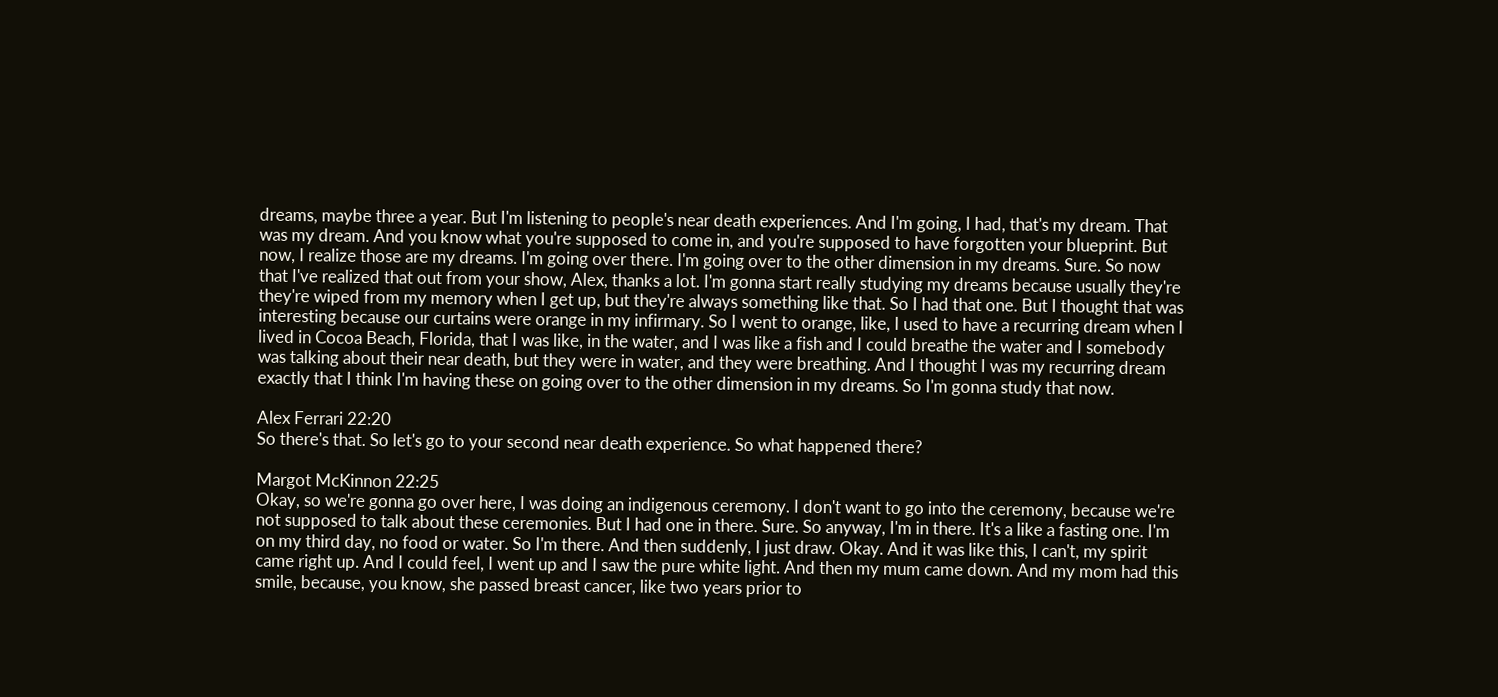dreams, maybe three a year. But I'm listening to people's near death experiences. And I'm going, I had, that's my dream. That was my dream. And you know what you're supposed to come in, and you're supposed to have forgotten your blueprint. But now, I realize those are my dreams. I'm going over there. I'm going over to the other dimension in my dreams. Sure. So now that I've realized that out from your show, Alex, thanks a lot. I'm gonna start really studying my dreams because usually they're they're wiped from my memory when I get up, but they're always something like that. So I had that one. But I thought that was interesting because our curtains were orange in my infirmary. So I went to orange, like, I used to have a recurring dream when I lived in Cocoa Beach, Florida, that I was like, in the water, and I was like a fish and I could breathe the water and I somebody was talking about their near death, but they were in water, and they were breathing. And I thought I was my recurring dream exactly that I think I'm having these on going over to the other dimension in my dreams. So I'm gonna study that now.

Alex Ferrari 22:20
So there's that. So let's go to your second near death experience. So what happened there?

Margot McKinnon 22:25
Okay, so we're gonna go over here, I was doing an indigenous ceremony. I don't want to go into the ceremony, because we're not supposed to talk about these ceremonies. But I had one in there. Sure. So anyway, I'm in there. It's a like a fasting one. I'm on my third day, no food or water. So I'm there. And then suddenly, I just draw. Okay. And it was like this, I can't, my spirit came right up. And I could feel, I went up and I saw the pure white light. And then my mum came down. And my mom had this smile, because, you know, she passed breast cancer, like two years prior to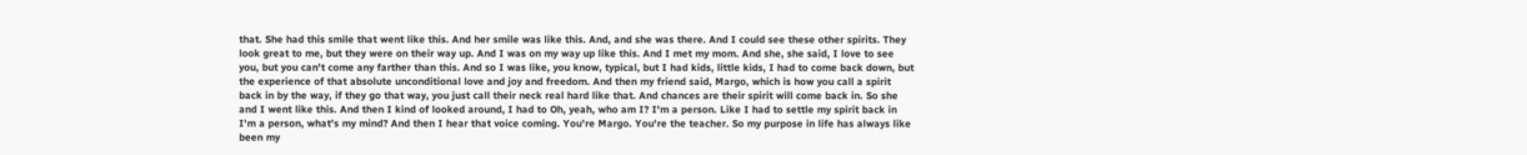that. She had this smile that went like this. And her smile was like this. And, and she was there. And I could see these other spirits. They look great to me, but they were on their way up. And I was on my way up like this. And I met my mom. And she, she said, I love to see you, but you can't come any farther than this. And so I was like, you know, typical, but I had kids, little kids, I had to come back down, but the experience of that absolute unconditional love and joy and freedom. And then my friend said, Margo, which is how you call a spirit back in by the way, if they go that way, you just call their neck real hard like that. And chances are their spirit will come back in. So she and I went like this. And then I kind of looked around, I had to Oh, yeah, who am I? I'm a person. Like I had to settle my spirit back in I'm a person, what's my mind? And then I hear that voice coming. You're Margo. You're the teacher. So my purpose in life has always like been my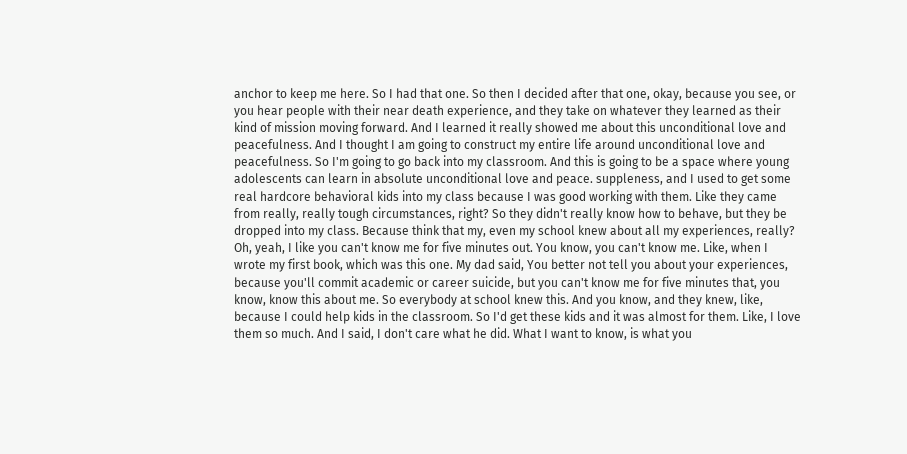anchor to keep me here. So I had that one. So then I decided after that one, okay, because you see, or you hear people with their near death experience, and they take on whatever they learned as their kind of mission moving forward. And I learned it really showed me about this unconditional love and peacefulness. And I thought I am going to construct my entire life around unconditional love and peacefulness. So I'm going to go back into my classroom. And this is going to be a space where young adolescents can learn in absolute unconditional love and peace. suppleness, and I used to get some real hardcore behavioral kids into my class because I was good working with them. Like they came from really, really tough circumstances, right? So they didn't really know how to behave, but they be dropped into my class. Because think that my, even my school knew about all my experiences, really? Oh, yeah, I like you can't know me for five minutes out. You know, you can't know me. Like, when I wrote my first book, which was this one. My dad said, You better not tell you about your experiences, because you'll commit academic or career suicide, but you can't know me for five minutes that, you know, know this about me. So everybody at school knew this. And you know, and they knew, like, because I could help kids in the classroom. So I'd get these kids and it was almost for them. Like, I love them so much. And I said, I don't care what he did. What I want to know, is what you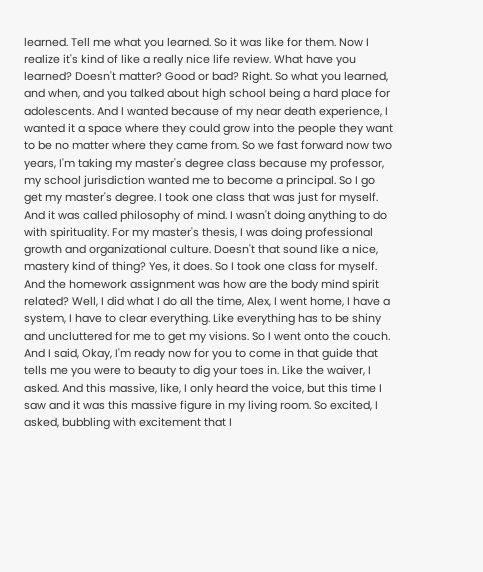learned. Tell me what you learned. So it was like for them. Now I realize it's kind of like a really nice life review. What have you learned? Doesn't matter? Good or bad? Right. So what you learned, and when, and you talked about high school being a hard place for adolescents. And I wanted because of my near death experience, I wanted it a space where they could grow into the people they want to be no matter where they came from. So we fast forward now two years, I'm taking my master's degree class because my professor, my school jurisdiction wanted me to become a principal. So I go get my master's degree. I took one class that was just for myself. And it was called philosophy of mind. I wasn't doing anything to do with spirituality. For my master's thesis, I was doing professional growth and organizational culture. Doesn't that sound like a nice, mastery kind of thing? Yes, it does. So I took one class for myself. And the homework assignment was how are the body mind spirit related? Well, I did what I do all the time, Alex, I went home, I have a system, I have to clear everything. Like everything has to be shiny and uncluttered for me to get my visions. So I went onto the couch. And I said, Okay, I'm ready now for you to come in that guide that tells me you were to beauty to dig your toes in. Like the waiver, I asked. And this massive, like, I only heard the voice, but this time I saw and it was this massive figure in my living room. So excited, I asked, bubbling with excitement that I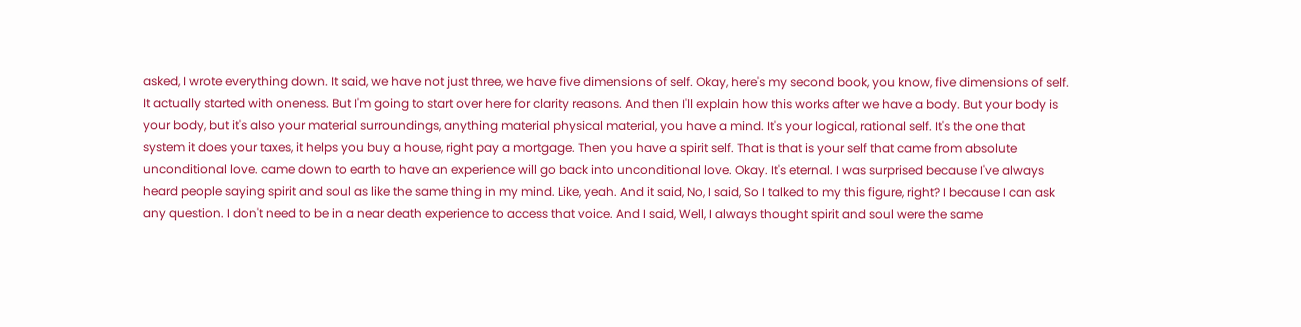asked, I wrote everything down. It said, we have not just three, we have five dimensions of self. Okay, here's my second book, you know, five dimensions of self. It actually started with oneness. But I'm going to start over here for clarity reasons. And then I'll explain how this works after we have a body. But your body is your body, but it's also your material surroundings, anything material physical material, you have a mind. It's your logical, rational self. It's the one that system it does your taxes, it helps you buy a house, right pay a mortgage. Then you have a spirit self. That is that is your self that came from absolute unconditional love. came down to earth to have an experience will go back into unconditional love. Okay. It's eternal. I was surprised because I've always heard people saying spirit and soul as like the same thing in my mind. Like, yeah. And it said, No, I said, So I talked to my this figure, right? I because I can ask any question. I don't need to be in a near death experience to access that voice. And I said, Well, I always thought spirit and soul were the same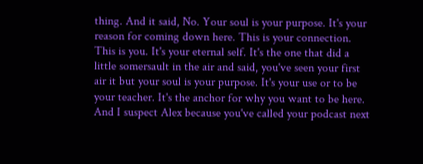thing. And it said, No. Your soul is your purpose. It's your reason for coming down here. This is your connection. This is you. It's your eternal self. It's the one that did a little somersault in the air and said, you've seen your first air it but your soul is your purpose. It's your use or to be your teacher. It's the anchor for why you want to be here. And I suspect Alex because you've called your podcast next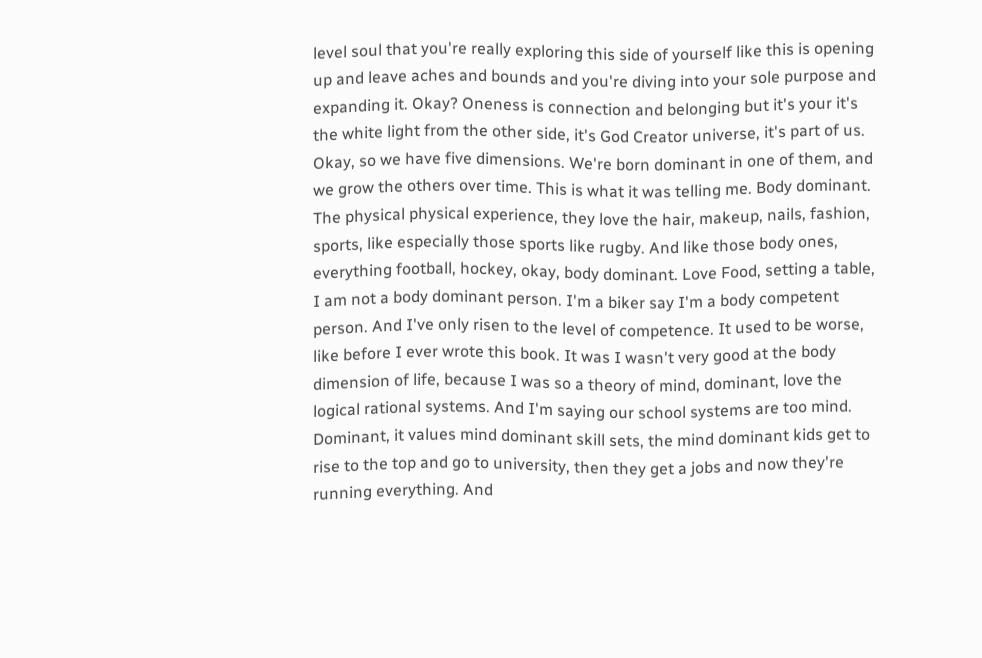level soul that you're really exploring this side of yourself like this is opening up and leave aches and bounds and you're diving into your sole purpose and expanding it. Okay? Oneness is connection and belonging but it's your it's the white light from the other side, it's God Creator universe, it's part of us. Okay, so we have five dimensions. We're born dominant in one of them, and we grow the others over time. This is what it was telling me. Body dominant. The physical physical experience, they love the hair, makeup, nails, fashion, sports, like especially those sports like rugby. And like those body ones, everything football, hockey, okay, body dominant. Love Food, setting a table, I am not a body dominant person. I'm a biker say I'm a body competent person. And I've only risen to the level of competence. It used to be worse, like before I ever wrote this book. It was I wasn't very good at the body dimension of life, because I was so a theory of mind, dominant, love the logical rational systems. And I'm saying our school systems are too mind. Dominant, it values mind dominant skill sets, the mind dominant kids get to rise to the top and go to university, then they get a jobs and now they're running everything. And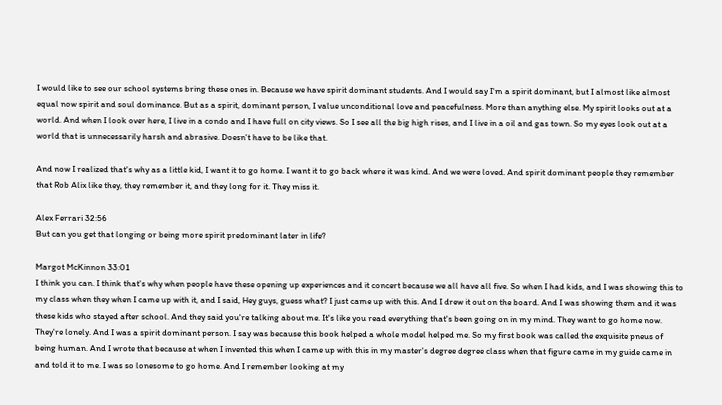I would like to see our school systems bring these ones in. Because we have spirit dominant students. And I would say I'm a spirit dominant, but I almost like almost equal now spirit and soul dominance. But as a spirit, dominant person, I value unconditional love and peacefulness. More than anything else. My spirit looks out at a world. And when I look over here, I live in a condo and I have full on city views. So I see all the big high rises, and I live in a oil and gas town. So my eyes look out at a world that is unnecessarily harsh and abrasive. Doesn't have to be like that.

And now I realized that's why as a little kid, I want it to go home. I want it to go back where it was kind. And we were loved. And spirit dominant people they remember that Rob Alix like they, they remember it, and they long for it. They miss it.

Alex Ferrari 32:56
But can you get that longing or being more spirit predominant later in life?

Margot McKinnon 33:01
I think you can. I think that's why when people have these opening up experiences and it concert because we all have all five. So when I had kids, and I was showing this to my class when they when I came up with it, and I said, Hey guys, guess what? I just came up with this. And I drew it out on the board. And I was showing them and it was these kids who stayed after school. And they said you're talking about me. It's like you read everything that's been going on in my mind. They want to go home now. They're lonely. And I was a spirit dominant person. I say was because this book helped a whole model helped me. So my first book was called the exquisite pneus of being human. And I wrote that because at when I invented this when I came up with this in my master's degree degree class when that figure came in my guide came in and told it to me. I was so lonesome to go home. And I remember looking at my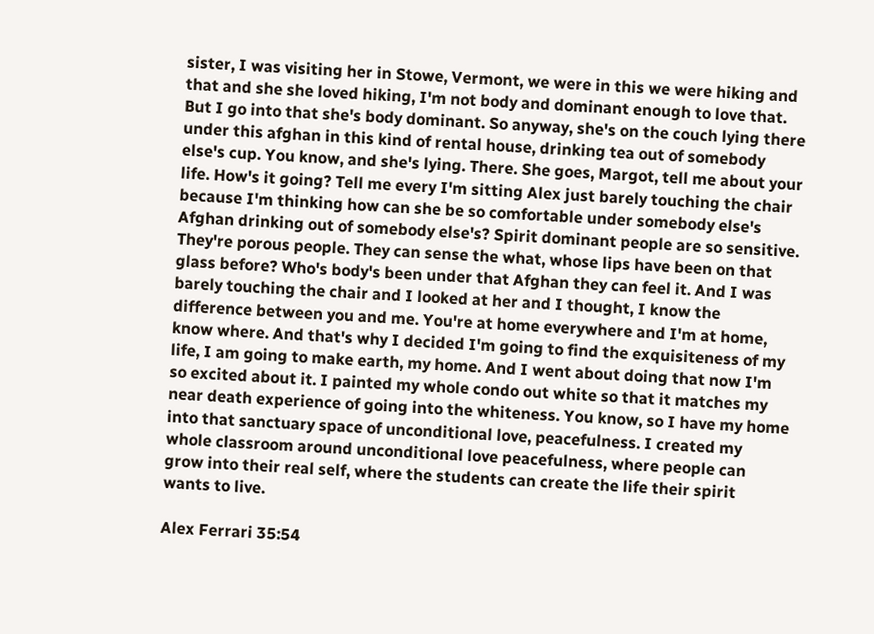sister, I was visiting her in Stowe, Vermont, we were in this we were hiking and that and she she loved hiking, I'm not body and dominant enough to love that. But I go into that she's body dominant. So anyway, she's on the couch lying there under this afghan in this kind of rental house, drinking tea out of somebody else's cup. You know, and she's lying. There. She goes, Margot, tell me about your life. How's it going? Tell me every I'm sitting Alex just barely touching the chair because I'm thinking how can she be so comfortable under somebody else's Afghan drinking out of somebody else's? Spirit dominant people are so sensitive. They're porous people. They can sense the what, whose lips have been on that glass before? Who's body's been under that Afghan they can feel it. And I was barely touching the chair and I looked at her and I thought, I know the difference between you and me. You're at home everywhere and I'm at home, know where. And that's why I decided I'm going to find the exquisiteness of my life, I am going to make earth, my home. And I went about doing that now I'm so excited about it. I painted my whole condo out white so that it matches my near death experience of going into the whiteness. You know, so I have my home into that sanctuary space of unconditional love, peacefulness. I created my whole classroom around unconditional love peacefulness, where people can grow into their real self, where the students can create the life their spirit wants to live.

Alex Ferrari 35:54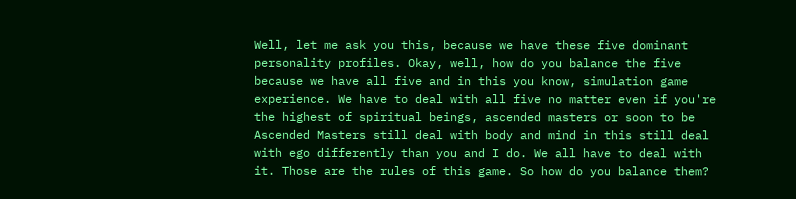Well, let me ask you this, because we have these five dominant personality profiles. Okay, well, how do you balance the five because we have all five and in this you know, simulation game experience. We have to deal with all five no matter even if you're the highest of spiritual beings, ascended masters or soon to be Ascended Masters still deal with body and mind in this still deal with ego differently than you and I do. We all have to deal with it. Those are the rules of this game. So how do you balance them?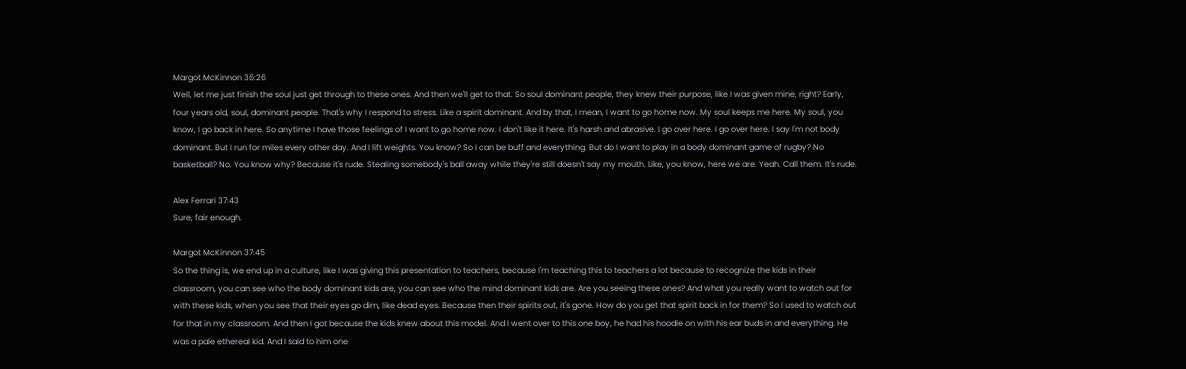Margot McKinnon 36:26
Well, let me just finish the soul just get through to these ones. And then we'll get to that. So soul dominant people, they knew their purpose, like I was given mine, right? Early, four years old, soul, dominant people. That's why I respond to stress. Like a spirit dominant. And by that, I mean, I want to go home now. My soul keeps me here. My soul, you know, I go back in here. So anytime I have those feelings of I want to go home now. I don't like it here. It's harsh and abrasive. I go over here. I go over here. I say I'm not body dominant. But I run for miles every other day. And I lift weights. You know? So I can be buff and everything. But do I want to play in a body dominant game of rugby? No basketball? No. You know why? Because it's rude. Stealing somebody's ball away while they're still doesn't say my mouth. Like, you know, here we are. Yeah. Call them. It's rude.

Alex Ferrari 37:43
Sure, fair enough.

Margot McKinnon 37:45
So the thing is, we end up in a culture, like I was giving this presentation to teachers, because I'm teaching this to teachers a lot because to recognize the kids in their classroom, you can see who the body dominant kids are, you can see who the mind dominant kids are. Are you seeing these ones? And what you really want to watch out for with these kids, when you see that their eyes go dim, like dead eyes. Because then their spirits out, it's gone. How do you get that spirit back in for them? So I used to watch out for that in my classroom. And then I got because the kids knew about this model. And I went over to this one boy, he had his hoodie on with his ear buds in and everything. He was a pale ethereal kid. And I said to him one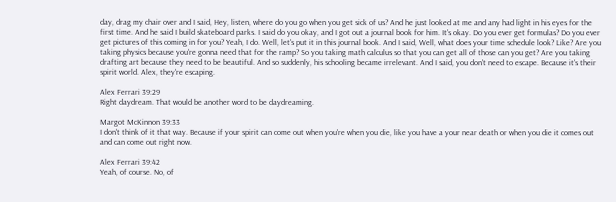day, drag my chair over and I said, Hey, listen, where do you go when you get sick of us? And he just looked at me and any had light in his eyes for the first time. And he said I build skateboard parks. I said do you okay, and I got out a journal book for him. It's okay. Do you ever get formulas? Do you ever get pictures of this coming in for you? Yeah, I do. Well, let's put it in this journal book. And I said, Well, what does your time schedule look? Like? Are you taking physics because you're gonna need that for the ramp? So you taking math calculus so that you can get all of those can you get? Are you taking drafting art because they need to be beautiful. And so suddenly, his schooling became irrelevant. And I said, you don't need to escape. Because it's their spirit world. Alex, they're escaping.

Alex Ferrari 39:29
Right daydream. That would be another word to be daydreaming.

Margot McKinnon 39:33
I don't think of it that way. Because if your spirit can come out when you're when you die, like you have a your near death or when you die it comes out and can come out right now.

Alex Ferrari 39:42
Yeah, of course. No, of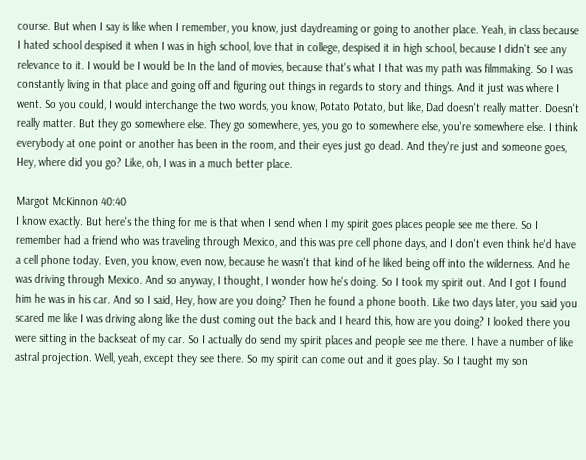course. But when I say is like when I remember, you know, just daydreaming or going to another place. Yeah, in class because I hated school despised it when I was in high school, love that in college, despised it in high school, because I didn't see any relevance to it. I would be I would be In the land of movies, because that's what I that was my path was filmmaking. So I was constantly living in that place and going off and figuring out things in regards to story and things. And it just was where I went. So you could, I would interchange the two words, you know, Potato Potato, but like, Dad doesn't really matter. Doesn't really matter. But they go somewhere else. They go somewhere, yes, you go to somewhere else, you're somewhere else. I think everybody at one point or another has been in the room, and their eyes just go dead. And they're just and someone goes, Hey, where did you go? Like, oh, I was in a much better place.

Margot McKinnon 40:40
I know exactly. But here's the thing for me is that when I send when I my spirit goes places people see me there. So I remember had a friend who was traveling through Mexico, and this was pre cell phone days, and I don't even think he'd have a cell phone today. Even, you know, even now, because he wasn't that kind of he liked being off into the wilderness. And he was driving through Mexico. And so anyway, I thought, I wonder how he's doing. So I took my spirit out. And I got I found him he was in his car. And so I said, Hey, how are you doing? Then he found a phone booth. Like two days later, you said you scared me like I was driving along like the dust coming out the back and I heard this, how are you doing? I looked there you were sitting in the backseat of my car. So I actually do send my spirit places and people see me there. I have a number of like astral projection. Well, yeah, except they see there. So my spirit can come out and it goes play. So I taught my son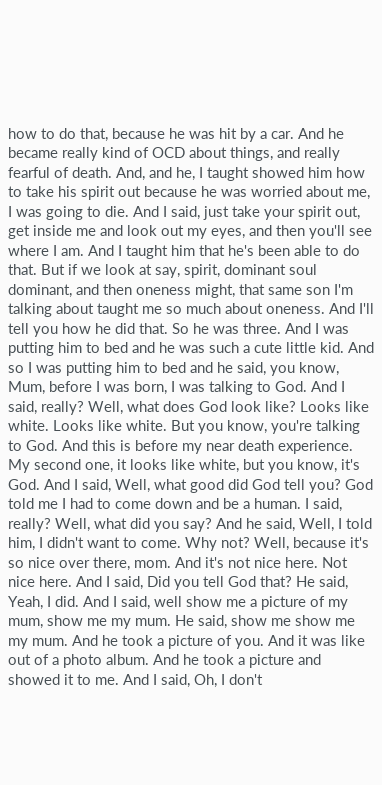how to do that, because he was hit by a car. And he became really kind of OCD about things, and really fearful of death. And, and he, I taught showed him how to take his spirit out because he was worried about me, I was going to die. And I said, just take your spirit out, get inside me and look out my eyes, and then you'll see where I am. And I taught him that he's been able to do that. But if we look at say, spirit, dominant soul dominant, and then oneness might, that same son I'm talking about taught me so much about oneness. And I'll tell you how he did that. So he was three. And I was putting him to bed and he was such a cute little kid. And so I was putting him to bed and he said, you know, Mum, before I was born, I was talking to God. And I said, really? Well, what does God look like? Looks like white. Looks like white. But you know, you're talking to God. And this is before my near death experience. My second one, it looks like white, but you know, it's God. And I said, Well, what good did God tell you? God told me I had to come down and be a human. I said, really? Well, what did you say? And he said, Well, I told him, I didn't want to come. Why not? Well, because it's so nice over there, mom. And it's not nice here. Not nice here. And I said, Did you tell God that? He said, Yeah, I did. And I said, well show me a picture of my mum, show me my mum. He said, show me show me my mum. And he took a picture of you. And it was like out of a photo album. And he took a picture and showed it to me. And I said, Oh, I don't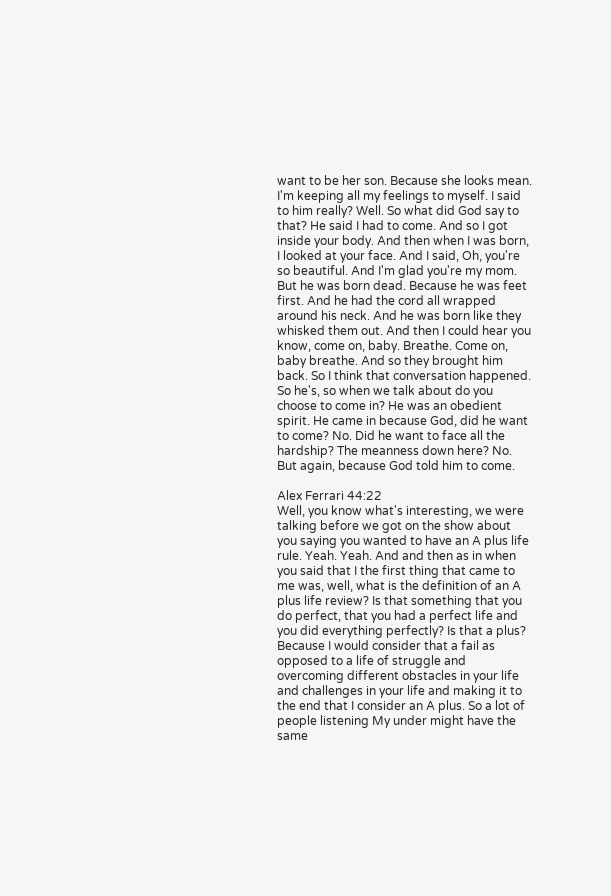want to be her son. Because she looks mean. I'm keeping all my feelings to myself. I said to him really? Well. So what did God say to that? He said I had to come. And so I got inside your body. And then when I was born, I looked at your face. And I said, Oh, you're so beautiful. And I'm glad you're my mom. But he was born dead. Because he was feet first. And he had the cord all wrapped around his neck. And he was born like they whisked them out. And then I could hear you know, come on, baby. Breathe. Come on, baby breathe. And so they brought him back. So I think that conversation happened. So he's, so when we talk about do you choose to come in? He was an obedient spirit. He came in because God, did he want to come? No. Did he want to face all the hardship? The meanness down here? No. But again, because God told him to come.

Alex Ferrari 44:22
Well, you know what's interesting, we were talking before we got on the show about you saying you wanted to have an A plus life rule. Yeah. Yeah. And and then as in when you said that I the first thing that came to me was, well, what is the definition of an A plus life review? Is that something that you do perfect, that you had a perfect life and you did everything perfectly? Is that a plus? Because I would consider that a fail as opposed to a life of struggle and overcoming different obstacles in your life and challenges in your life and making it to the end that I consider an A plus. So a lot of people listening My under might have the same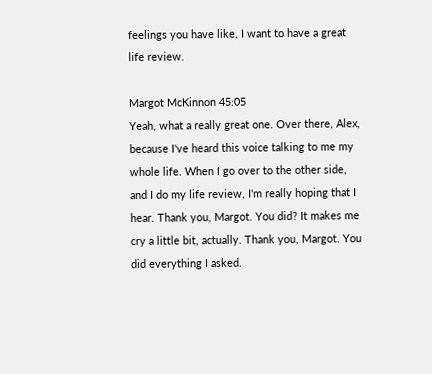feelings you have like, I want to have a great life review.

Margot McKinnon 45:05
Yeah, what a really great one. Over there, Alex, because I've heard this voice talking to me my whole life. When I go over to the other side, and I do my life review, I'm really hoping that I hear. Thank you, Margot. You did? It makes me cry a little bit, actually. Thank you, Margot. You did everything I asked.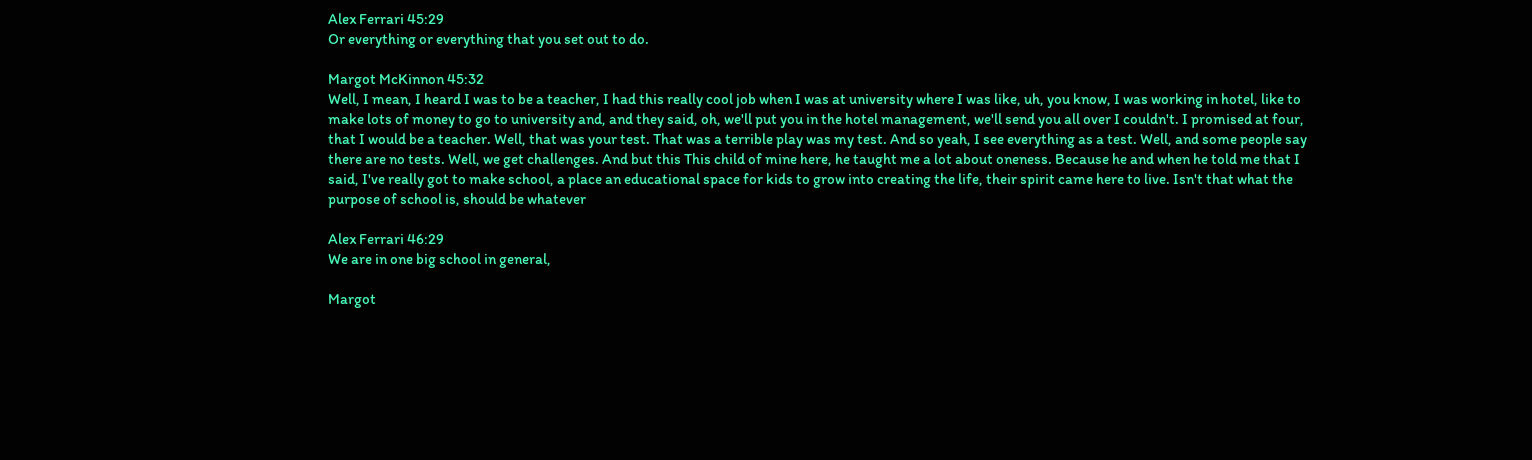Alex Ferrari 45:29
Or everything or everything that you set out to do.

Margot McKinnon 45:32
Well, I mean, I heard I was to be a teacher, I had this really cool job when I was at university where I was like, uh, you know, I was working in hotel, like to make lots of money to go to university and, and they said, oh, we'll put you in the hotel management, we'll send you all over I couldn't. I promised at four, that I would be a teacher. Well, that was your test. That was a terrible play was my test. And so yeah, I see everything as a test. Well, and some people say there are no tests. Well, we get challenges. And but this This child of mine here, he taught me a lot about oneness. Because he and when he told me that I said, I've really got to make school, a place an educational space for kids to grow into creating the life, their spirit came here to live. Isn't that what the purpose of school is, should be whatever

Alex Ferrari 46:29
We are in one big school in general,

Margot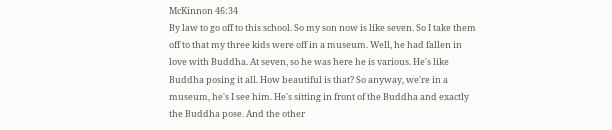McKinnon 46:34
By law to go off to this school. So my son now is like seven. So I take them off to that my three kids were off in a museum. Well, he had fallen in love with Buddha. At seven, so he was here he is various. He's like Buddha posing it all. How beautiful is that? So anyway, we're in a museum, he's I see him. He's sitting in front of the Buddha and exactly the Buddha pose. And the other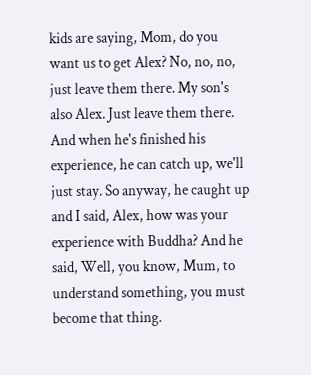kids are saying, Mom, do you want us to get Alex? No, no, no, just leave them there. My son's also Alex. Just leave them there. And when he's finished his experience, he can catch up, we'll just stay. So anyway, he caught up and I said, Alex, how was your experience with Buddha? And he said, Well, you know, Mum, to understand something, you must become that thing.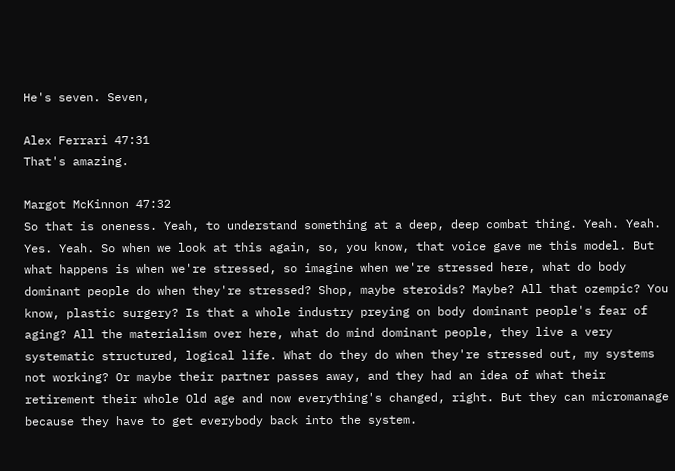He's seven. Seven,

Alex Ferrari 47:31
That's amazing.

Margot McKinnon 47:32
So that is oneness. Yeah, to understand something at a deep, deep combat thing. Yeah. Yeah. Yes. Yeah. So when we look at this again, so, you know, that voice gave me this model. But what happens is when we're stressed, so imagine when we're stressed here, what do body dominant people do when they're stressed? Shop, maybe steroids? Maybe? All that ozempic? You know, plastic surgery? Is that a whole industry preying on body dominant people's fear of aging? All the materialism over here, what do mind dominant people, they live a very systematic structured, logical life. What do they do when they're stressed out, my systems not working? Or maybe their partner passes away, and they had an idea of what their retirement their whole Old age and now everything's changed, right. But they can micromanage because they have to get everybody back into the system.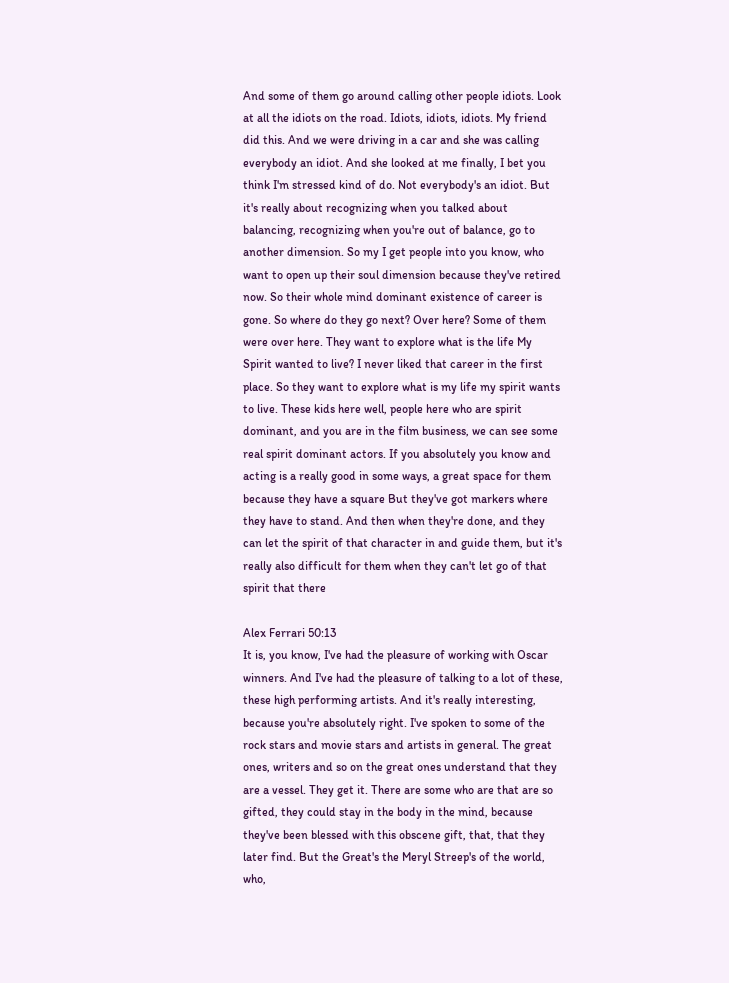And some of them go around calling other people idiots. Look at all the idiots on the road. Idiots, idiots, idiots. My friend did this. And we were driving in a car and she was calling everybody an idiot. And she looked at me finally, I bet you think I'm stressed kind of do. Not everybody's an idiot. But it's really about recognizing when you talked about balancing, recognizing when you're out of balance, go to another dimension. So my I get people into you know, who want to open up their soul dimension because they've retired now. So their whole mind dominant existence of career is gone. So where do they go next? Over here? Some of them were over here. They want to explore what is the life My Spirit wanted to live? I never liked that career in the first place. So they want to explore what is my life my spirit wants to live. These kids here well, people here who are spirit dominant, and you are in the film business, we can see some real spirit dominant actors. If you absolutely you know and acting is a really good in some ways, a great space for them because they have a square But they've got markers where they have to stand. And then when they're done, and they can let the spirit of that character in and guide them, but it's really also difficult for them when they can't let go of that spirit that there

Alex Ferrari 50:13
It is, you know, I've had the pleasure of working with Oscar winners. And I've had the pleasure of talking to a lot of these, these high performing artists. And it's really interesting, because you're absolutely right. I've spoken to some of the rock stars and movie stars and artists in general. The great ones, writers and so on the great ones understand that they are a vessel. They get it. There are some who are that are so gifted, they could stay in the body in the mind, because they've been blessed with this obscene gift, that, that they later find. But the Great's the Meryl Streep's of the world, who,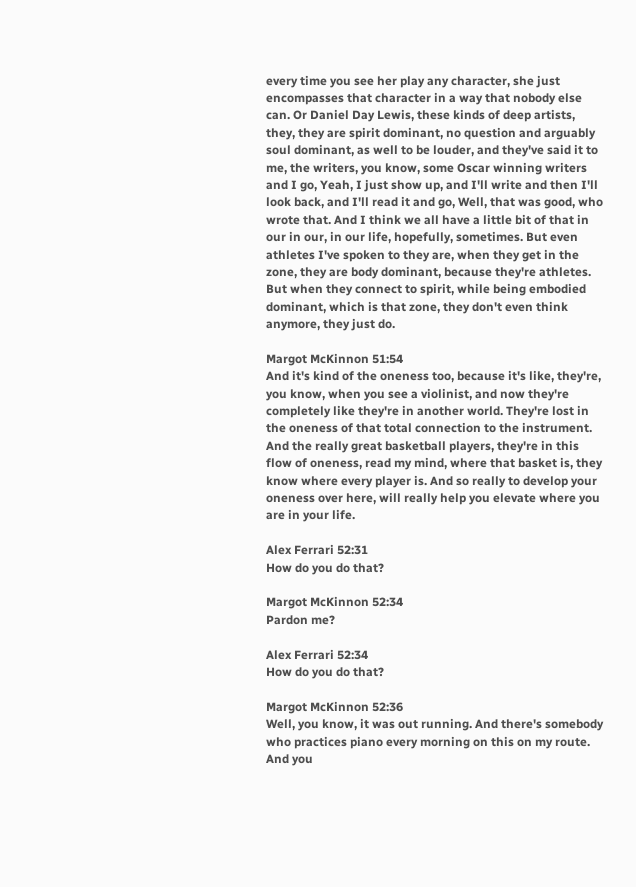every time you see her play any character, she just encompasses that character in a way that nobody else can. Or Daniel Day Lewis, these kinds of deep artists, they, they are spirit dominant, no question and arguably soul dominant, as well to be louder, and they've said it to me, the writers, you know, some Oscar winning writers and I go, Yeah, I just show up, and I'll write and then I'll look back, and I'll read it and go, Well, that was good, who wrote that. And I think we all have a little bit of that in our in our, in our life, hopefully, sometimes. But even athletes I've spoken to they are, when they get in the zone, they are body dominant, because they're athletes. But when they connect to spirit, while being embodied dominant, which is that zone, they don't even think anymore, they just do.

Margot McKinnon 51:54
And it's kind of the oneness too, because it's like, they're, you know, when you see a violinist, and now they're completely like they're in another world. They're lost in the oneness of that total connection to the instrument. And the really great basketball players, they're in this flow of oneness, read my mind, where that basket is, they know where every player is. And so really to develop your oneness over here, will really help you elevate where you are in your life.

Alex Ferrari 52:31
How do you do that?

Margot McKinnon 52:34
Pardon me?

Alex Ferrari 52:34
How do you do that?

Margot McKinnon 52:36
Well, you know, it was out running. And there's somebody who practices piano every morning on this on my route. And you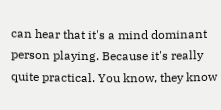can hear that it's a mind dominant person playing. Because it's really quite practical. You know, they know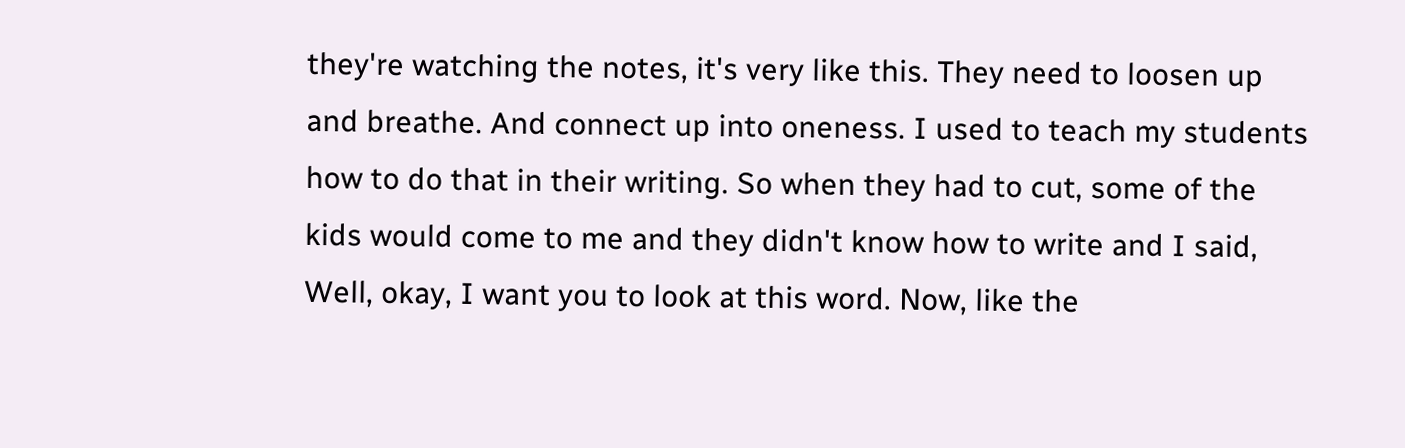they're watching the notes, it's very like this. They need to loosen up and breathe. And connect up into oneness. I used to teach my students how to do that in their writing. So when they had to cut, some of the kids would come to me and they didn't know how to write and I said, Well, okay, I want you to look at this word. Now, like the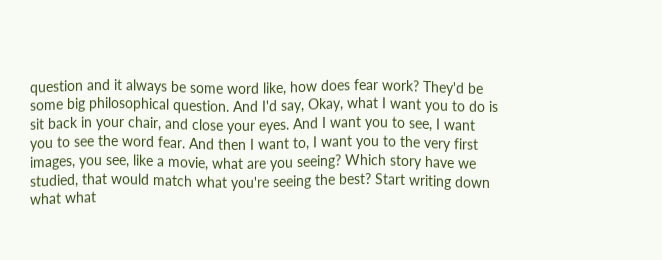question and it always be some word like, how does fear work? They'd be some big philosophical question. And I'd say, Okay, what I want you to do is sit back in your chair, and close your eyes. And I want you to see, I want you to see the word fear. And then I want to, I want you to the very first images, you see, like a movie, what are you seeing? Which story have we studied, that would match what you're seeing the best? Start writing down what what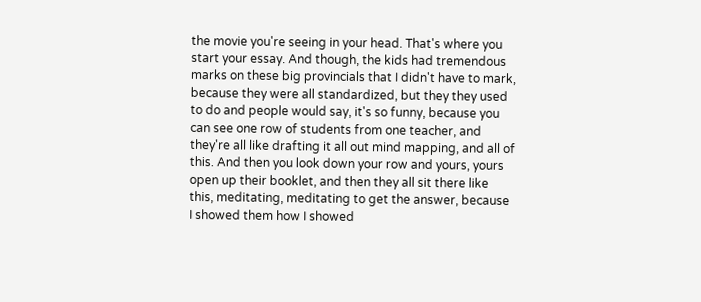the movie you're seeing in your head. That's where you start your essay. And though, the kids had tremendous marks on these big provincials that I didn't have to mark, because they were all standardized, but they they used to do and people would say, it's so funny, because you can see one row of students from one teacher, and they're all like drafting it all out mind mapping, and all of this. And then you look down your row and yours, yours open up their booklet, and then they all sit there like this, meditating, meditating to get the answer, because I showed them how I showed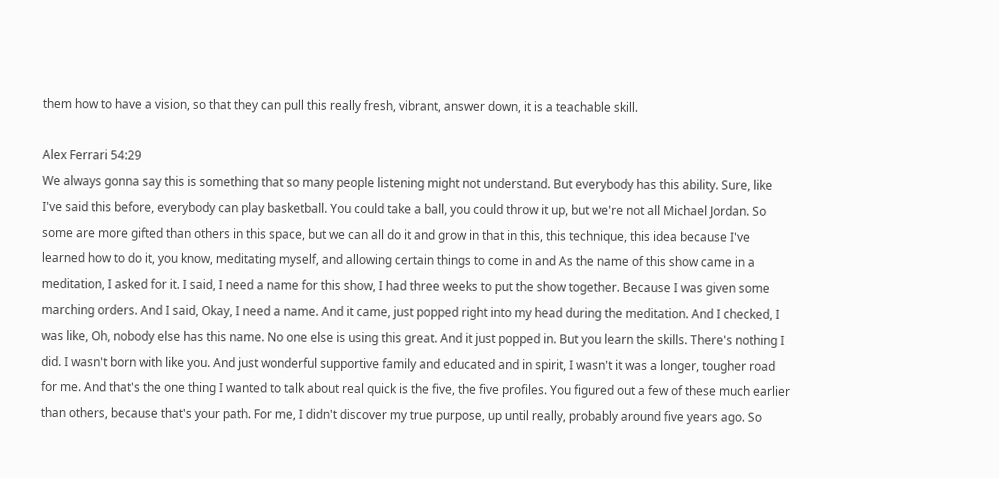them how to have a vision, so that they can pull this really fresh, vibrant, answer down, it is a teachable skill.

Alex Ferrari 54:29
We always gonna say this is something that so many people listening might not understand. But everybody has this ability. Sure, like I've said this before, everybody can play basketball. You could take a ball, you could throw it up, but we're not all Michael Jordan. So some are more gifted than others in this space, but we can all do it and grow in that in this, this technique, this idea because I've learned how to do it, you know, meditating myself, and allowing certain things to come in and As the name of this show came in a meditation, I asked for it. I said, I need a name for this show, I had three weeks to put the show together. Because I was given some marching orders. And I said, Okay, I need a name. And it came, just popped right into my head during the meditation. And I checked, I was like, Oh, nobody else has this name. No one else is using this great. And it just popped in. But you learn the skills. There's nothing I did. I wasn't born with like you. And just wonderful supportive family and educated and in spirit, I wasn't it was a longer, tougher road for me. And that's the one thing I wanted to talk about real quick is the five, the five profiles. You figured out a few of these much earlier than others, because that's your path. For me, I didn't discover my true purpose, up until really, probably around five years ago. So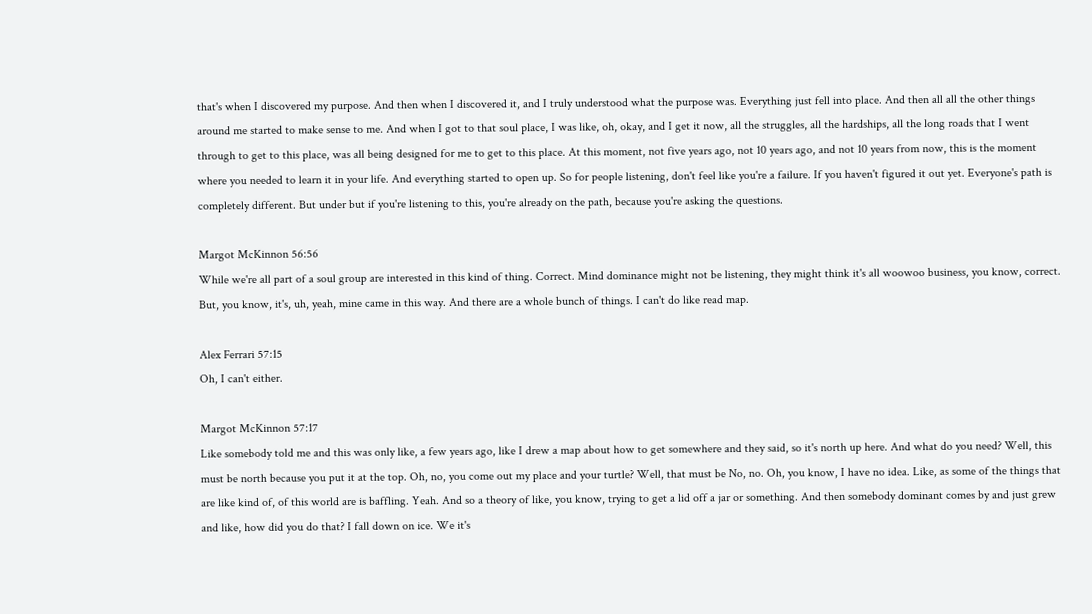that's when I discovered my purpose. And then when I discovered it, and I truly understood what the purpose was. Everything just fell into place. And then all all the other things around me started to make sense to me. And when I got to that soul place, I was like, oh, okay, and I get it now, all the struggles, all the hardships, all the long roads that I went through to get to this place, was all being designed for me to get to this place. At this moment, not five years ago, not 10 years ago, and not 10 years from now, this is the moment where you needed to learn it in your life. And everything started to open up. So for people listening, don't feel like you're a failure. If you haven't figured it out yet. Everyone's path is completely different. But under but if you're listening to this, you're already on the path, because you're asking the questions.

Margot McKinnon 56:56
While we're all part of a soul group are interested in this kind of thing. Correct. Mind dominance might not be listening, they might think it's all woowoo business, you know, correct. But, you know, it's, uh, yeah, mine came in this way. And there are a whole bunch of things. I can't do like read map.

Alex Ferrari 57:15
Oh, I can't either.

Margot McKinnon 57:17
Like somebody told me and this was only like, a few years ago, like I drew a map about how to get somewhere and they said, so it's north up here. And what do you need? Well, this must be north because you put it at the top. Oh, no, you come out my place and your turtle? Well, that must be No, no. Oh, you know, I have no idea. Like, as some of the things that are like kind of, of this world are is baffling. Yeah. And so a theory of like, you know, trying to get a lid off a jar or something. And then somebody dominant comes by and just grew and like, how did you do that? I fall down on ice. We it's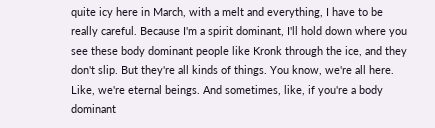quite icy here in March, with a melt and everything, I have to be really careful. Because I'm a spirit dominant, I'll hold down where you see these body dominant people like Kronk through the ice, and they don't slip. But they're all kinds of things. You know, we're all here. Like, we're eternal beings. And sometimes, like, if you're a body dominant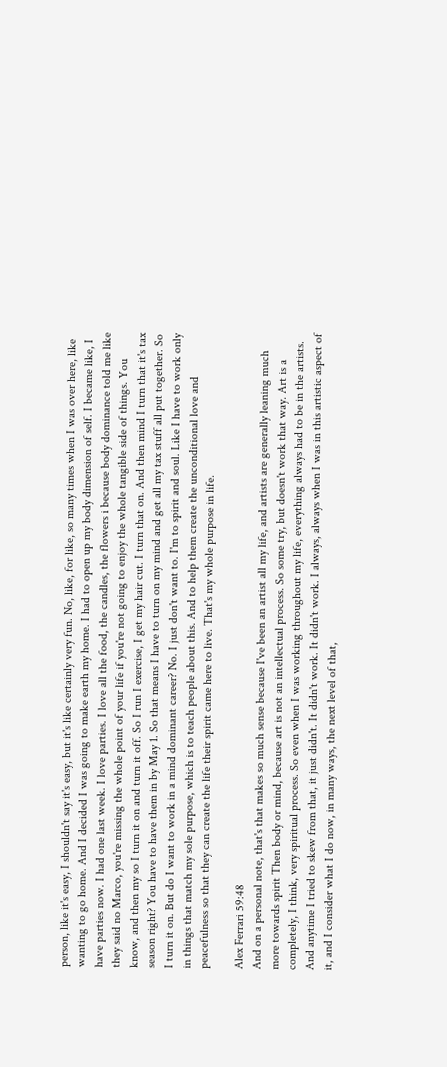person, like it's easy, I shouldn't say it's easy, but it's like certainly very fun. No, like, for like, so many times when I was over here, like wanting to go home. And I decided I was going to make earth my home. I had to open up my body dimension of self. I became like, I have parties now. I had one last week. I love parties. I love all the food, the candles, the flowers i because body dominance told me like they said no Marco, you're missing the whole point of your life if you're not going to enjoy the whole tangible side of things. You know, and then my so I turn it on and turn it off. So I run I exercise, I get my hair cut. I turn that on. And then mind I turn that it's tax season right? You have to have them in by May 1. So that means I have to turn on my mind and get all my tax stuff all put together. So I turn it on. But do I want to work in a mind dominant career? No. I just don't want to. I'm to spirit and soul. Like I have to work only in things that match my sole purpose, which is to teach people about this. And to help them create the unconditional love and peacefulness so that they can create the life their spirit came here to live. That's my whole purpose in life.

Alex Ferrari 59:48
And on a personal note, that's that makes so much sense because I've been an artist all my life, and artists are generally leaning much more towards spirit Then body or mind, because art is not an intellectual process. So some try, but doesn't work that way. Art is a completely, I think, very spiritual process. So even when I was working throughout my life, everything always had to be in the artists. And anytime I tried to skew from that, it just didn't. It didn't work. It didn't work. I always, always when I was in this artistic aspect of it, and I consider what I do now, in many ways, the next level of that,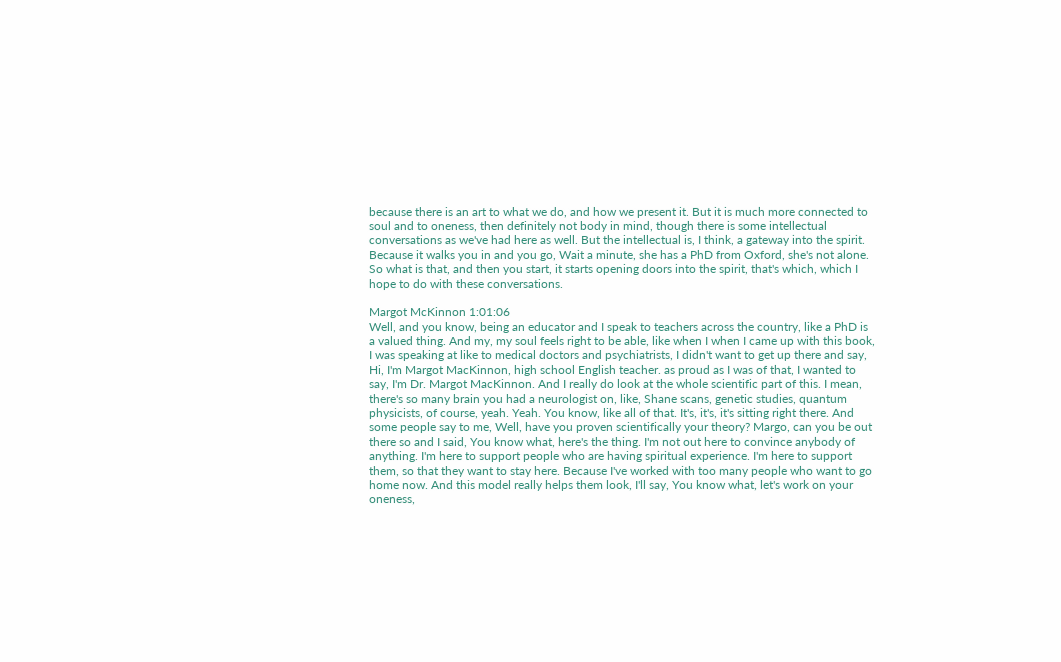because there is an art to what we do, and how we present it. But it is much more connected to soul and to oneness, then definitely not body in mind, though there is some intellectual conversations as we've had here as well. But the intellectual is, I think, a gateway into the spirit. Because it walks you in and you go, Wait a minute, she has a PhD from Oxford, she's not alone. So what is that, and then you start, it starts opening doors into the spirit, that's which, which I hope to do with these conversations.

Margot McKinnon 1:01:06
Well, and you know, being an educator and I speak to teachers across the country, like a PhD is a valued thing. And my, my soul feels right to be able, like when I when I came up with this book, I was speaking at like to medical doctors and psychiatrists, I didn't want to get up there and say, Hi, I'm Margot MacKinnon, high school English teacher. as proud as I was of that, I wanted to say, I'm Dr. Margot MacKinnon. And I really do look at the whole scientific part of this. I mean, there's so many brain you had a neurologist on, like, Shane scans, genetic studies, quantum physicists, of course, yeah. Yeah. You know, like all of that. It's, it's, it's sitting right there. And some people say to me, Well, have you proven scientifically your theory? Margo, can you be out there so and I said, You know what, here's the thing. I'm not out here to convince anybody of anything. I'm here to support people who are having spiritual experience. I'm here to support them, so that they want to stay here. Because I've worked with too many people who want to go home now. And this model really helps them look, I'll say, You know what, let's work on your oneness,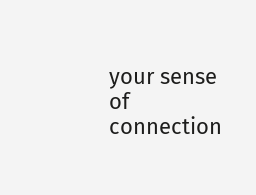your sense of connection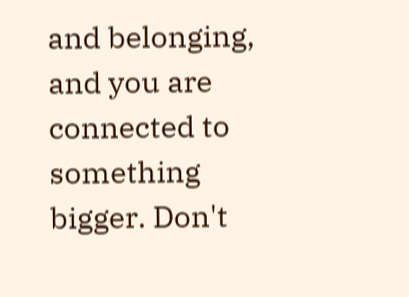and belonging, and you are connected to something bigger. Don't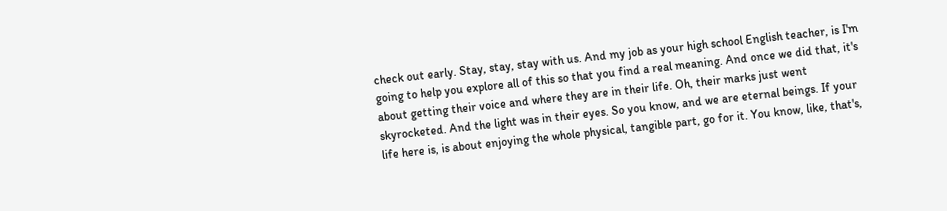check out early. Stay, stay, stay with us. And my job as your high school English teacher, is I'm going to help you explore all of this so that you find a real meaning. And once we did that, it's about getting their voice and where they are in their life. Oh, their marks just went skyrocketed. And the light was in their eyes. So you know, and we are eternal beings. If your life here is, is about enjoying the whole physical, tangible part, go for it. You know, like, that's,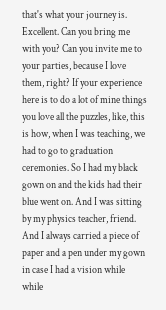that's what your journey is. Excellent. Can you bring me with you? Can you invite me to your parties, because I love them, right? If your experience here is to do a lot of mine things you love all the puzzles, like, this is how, when I was teaching, we had to go to graduation ceremonies. So I had my black gown on and the kids had their blue went on. And I was sitting by my physics teacher, friend. And I always carried a piece of paper and a pen under my gown in case I had a vision while while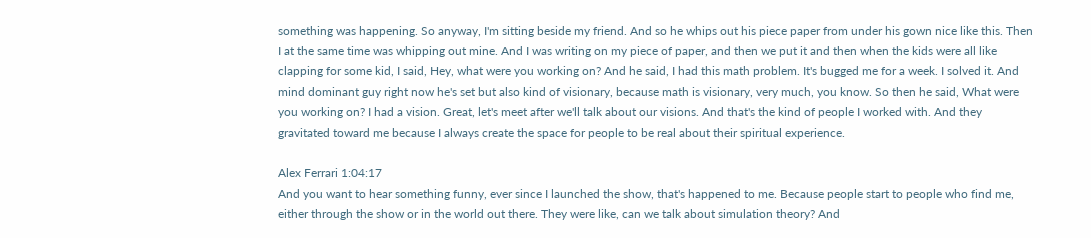something was happening. So anyway, I'm sitting beside my friend. And so he whips out his piece paper from under his gown nice like this. Then I at the same time was whipping out mine. And I was writing on my piece of paper, and then we put it and then when the kids were all like clapping for some kid, I said, Hey, what were you working on? And he said, I had this math problem. It's bugged me for a week. I solved it. And mind dominant guy right now he's set but also kind of visionary, because math is visionary, very much, you know. So then he said, What were you working on? I had a vision. Great, let's meet after we'll talk about our visions. And that's the kind of people I worked with. And they gravitated toward me because I always create the space for people to be real about their spiritual experience.

Alex Ferrari 1:04:17
And you want to hear something funny, ever since I launched the show, that's happened to me. Because people start to people who find me, either through the show or in the world out there. They were like, can we talk about simulation theory? And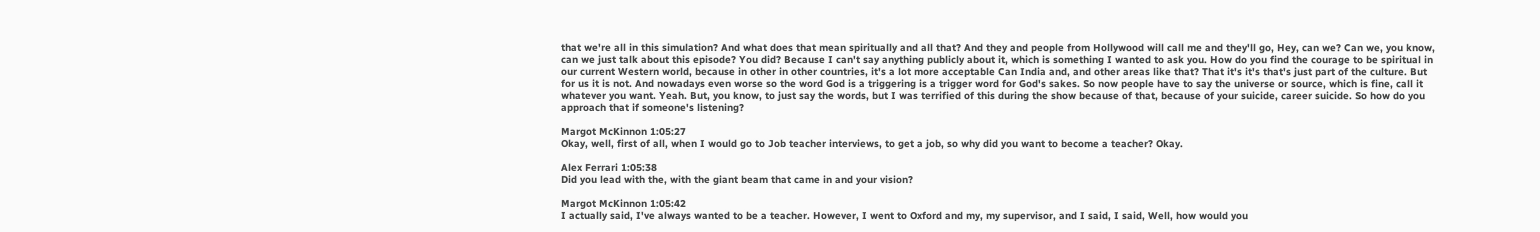that we're all in this simulation? And what does that mean spiritually and all that? And they and people from Hollywood will call me and they'll go, Hey, can we? Can we, you know, can we just talk about this episode? You did? Because I can't say anything publicly about it, which is something I wanted to ask you. How do you find the courage to be spiritual in our current Western world, because in other in other countries, it's a lot more acceptable Can India and, and other areas like that? That it's it's that's just part of the culture. But for us it is not. And nowadays even worse so the word God is a triggering is a trigger word for God's sakes. So now people have to say the universe or source, which is fine, call it whatever you want. Yeah. But, you know, to just say the words, but I was terrified of this during the show because of that, because of your suicide, career suicide. So how do you approach that if someone's listening?

Margot McKinnon 1:05:27
Okay, well, first of all, when I would go to Job teacher interviews, to get a job, so why did you want to become a teacher? Okay.

Alex Ferrari 1:05:38
Did you lead with the, with the giant beam that came in and your vision?

Margot McKinnon 1:05:42
I actually said, I've always wanted to be a teacher. However, I went to Oxford and my, my supervisor, and I said, I said, Well, how would you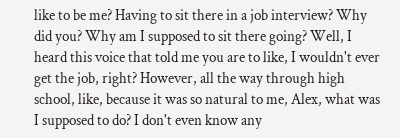like to be me? Having to sit there in a job interview? Why did you? Why am I supposed to sit there going? Well, I heard this voice that told me you are to like, I wouldn't ever get the job, right? However, all the way through high school, like, because it was so natural to me, Alex, what was I supposed to do? I don't even know any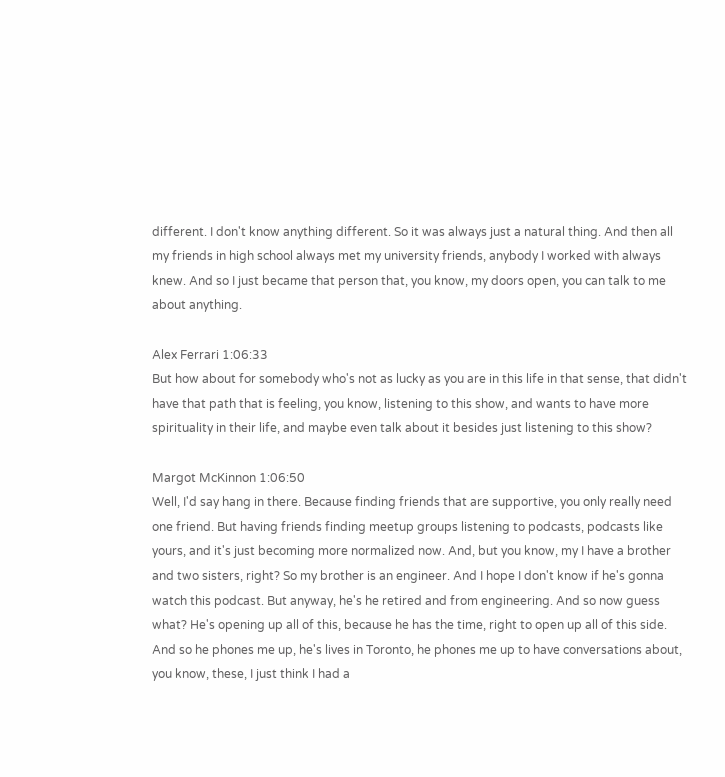different. I don't know anything different. So it was always just a natural thing. And then all my friends in high school always met my university friends, anybody I worked with always knew. And so I just became that person that, you know, my doors open, you can talk to me about anything.

Alex Ferrari 1:06:33
But how about for somebody who's not as lucky as you are in this life in that sense, that didn't have that path that is feeling, you know, listening to this show, and wants to have more spirituality in their life, and maybe even talk about it besides just listening to this show?

Margot McKinnon 1:06:50
Well, I'd say hang in there. Because finding friends that are supportive, you only really need one friend. But having friends finding meetup groups listening to podcasts, podcasts like yours, and it's just becoming more normalized now. And, but you know, my I have a brother and two sisters, right? So my brother is an engineer. And I hope I don't know if he's gonna watch this podcast. But anyway, he's he retired and from engineering. And so now guess what? He's opening up all of this, because he has the time, right to open up all of this side. And so he phones me up, he's lives in Toronto, he phones me up to have conversations about, you know, these, I just think I had a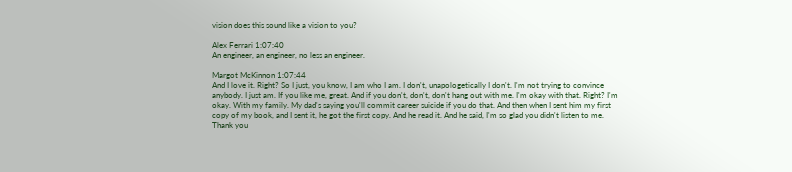vision does this sound like a vision to you?

Alex Ferrari 1:07:40
An engineer, an engineer, no less an engineer.

Margot McKinnon 1:07:44
And I love it. Right? So I just, you know, I am who I am. I don't, unapologetically I don't. I'm not trying to convince anybody. I just am. If you like me, great. And if you don't, don't, don't hang out with me. I'm okay with that. Right? I'm okay. With my family. My dad's saying you'll commit career suicide if you do that. And then when I sent him my first copy of my book, and I sent it, he got the first copy. And he read it. And he said, I'm so glad you didn't listen to me. Thank you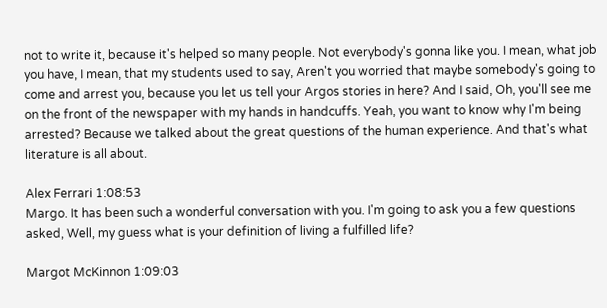not to write it, because it's helped so many people. Not everybody's gonna like you. I mean, what job you have, I mean, that my students used to say, Aren't you worried that maybe somebody's going to come and arrest you, because you let us tell your Argos stories in here? And I said, Oh, you'll see me on the front of the newspaper with my hands in handcuffs. Yeah, you want to know why I'm being arrested? Because we talked about the great questions of the human experience. And that's what literature is all about.

Alex Ferrari 1:08:53
Margo. It has been such a wonderful conversation with you. I'm going to ask you a few questions asked, Well, my guess what is your definition of living a fulfilled life?

Margot McKinnon 1:09:03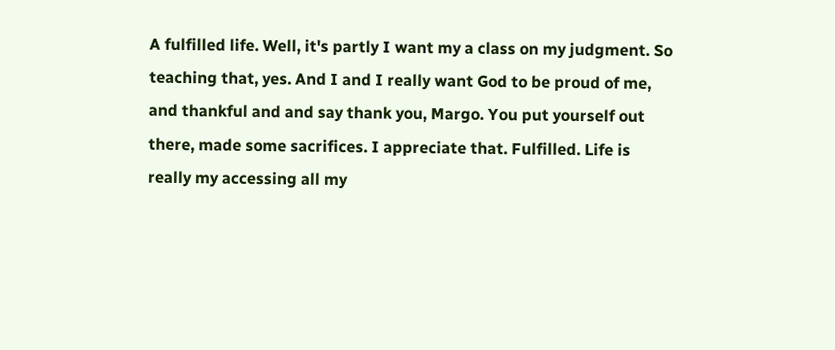A fulfilled life. Well, it's partly I want my a class on my judgment. So teaching that, yes. And I and I really want God to be proud of me, and thankful and and say thank you, Margo. You put yourself out there, made some sacrifices. I appreciate that. Fulfilled. Life is really my accessing all my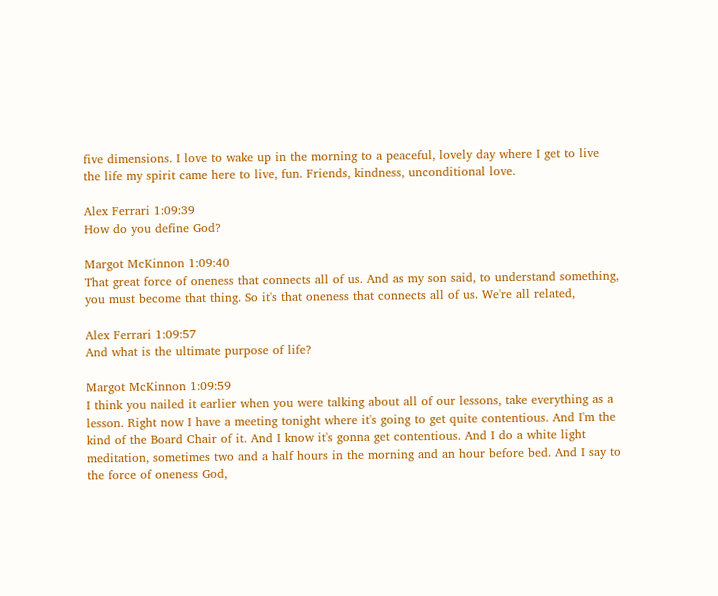five dimensions. I love to wake up in the morning to a peaceful, lovely day where I get to live the life my spirit came here to live, fun. Friends, kindness, unconditional love.

Alex Ferrari 1:09:39
How do you define God?

Margot McKinnon 1:09:40
That great force of oneness that connects all of us. And as my son said, to understand something, you must become that thing. So it's that oneness that connects all of us. We're all related,

Alex Ferrari 1:09:57
And what is the ultimate purpose of life?

Margot McKinnon 1:09:59
I think you nailed it earlier when you were talking about all of our lessons, take everything as a lesson. Right now I have a meeting tonight where it's going to get quite contentious. And I'm the kind of the Board Chair of it. And I know it's gonna get contentious. And I do a white light meditation, sometimes two and a half hours in the morning and an hour before bed. And I say to the force of oneness God,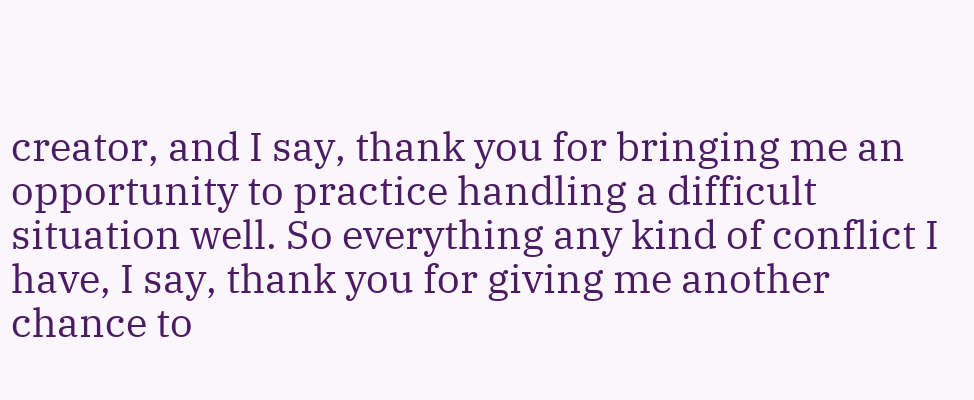creator, and I say, thank you for bringing me an opportunity to practice handling a difficult situation well. So everything any kind of conflict I have, I say, thank you for giving me another chance to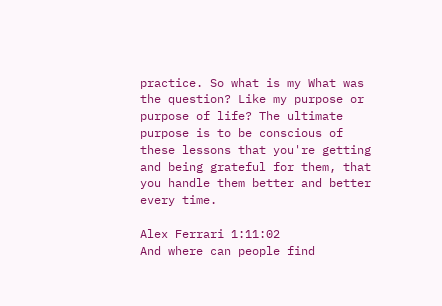practice. So what is my What was the question? Like my purpose or purpose of life? The ultimate purpose is to be conscious of these lessons that you're getting and being grateful for them, that you handle them better and better every time.

Alex Ferrari 1:11:02
And where can people find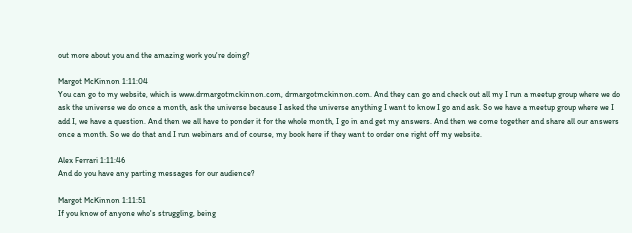out more about you and the amazing work you're doing?

Margot McKinnon 1:11:04
You can go to my website, which is www.drmargotmckinnon.com, drmargotmckinnon.com. And they can go and check out all my I run a meetup group where we do ask the universe we do once a month, ask the universe because I asked the universe anything I want to know I go and ask. So we have a meetup group where we I add I, we have a question. And then we all have to ponder it for the whole month, I go in and get my answers. And then we come together and share all our answers once a month. So we do that and I run webinars and of course, my book here if they want to order one right off my website.

Alex Ferrari 1:11:46
And do you have any parting messages for our audience?

Margot McKinnon 1:11:51
If you know of anyone who's struggling, being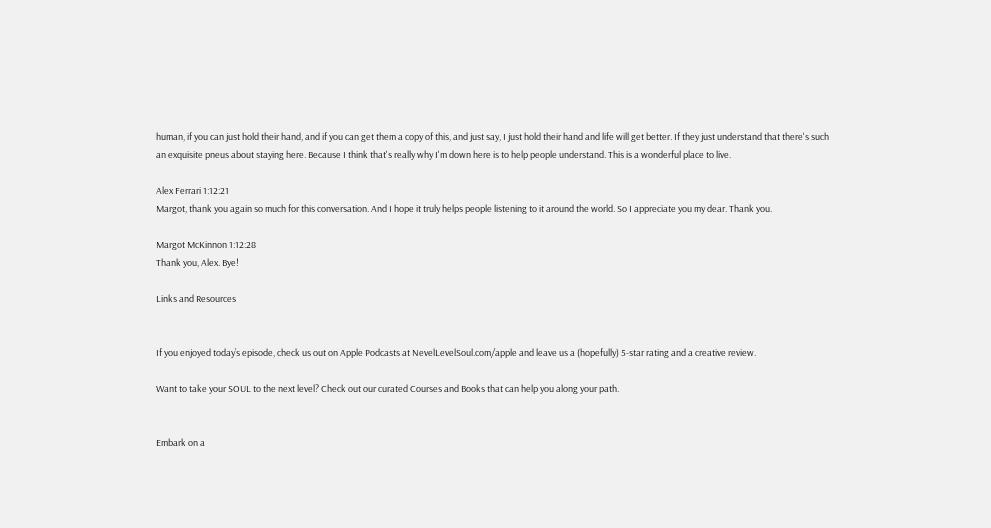human, if you can just hold their hand, and if you can get them a copy of this, and just say, I just hold their hand and life will get better. If they just understand that there's such an exquisite pneus about staying here. Because I think that's really why I'm down here is to help people understand. This is a wonderful place to live.

Alex Ferrari 1:12:21
Margot, thank you again so much for this conversation. And I hope it truly helps people listening to it around the world. So I appreciate you my dear. Thank you.

Margot McKinnon 1:12:28
Thank you, Alex. Bye!

Links and Resources


If you enjoyed today’s episode, check us out on Apple Podcasts at NevelLevelSoul.com/apple and leave us a (hopefully) 5-star rating and a creative review.

Want to take your SOUL to the next level? Check out our curated Courses and Books that can help you along your path.


Embark on a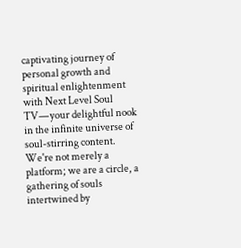captivating journey of personal growth and spiritual enlightenment with Next Level Soul TV—your delightful nook in the infinite universe of soul-stirring content. We're not merely a platform; we are a circle, a gathering of souls intertwined by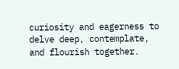curiosity and eagerness to delve deep, contemplate, and flourish together.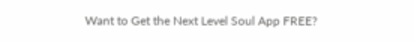Want to Get the Next Level Soul App FREE?